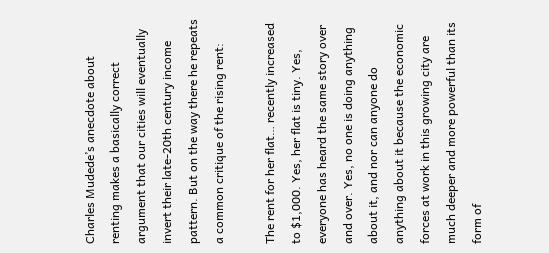Charles Mudede’s anecdote about renting makes a basically correct argument that our cities will eventually invert their late-20th century income pattern. But on the way there he repeats a common critique of the rising rent:

The rent for her flat… recently increased to $1,000. Yes, her flat is tiny. Yes, everyone has heard the same story over and over. Yes, no one is doing anything about it, and nor can anyone do anything about it because the economic forces at work in this growing city are much deeper and more powerful than its form of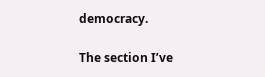democracy.

The section I’ve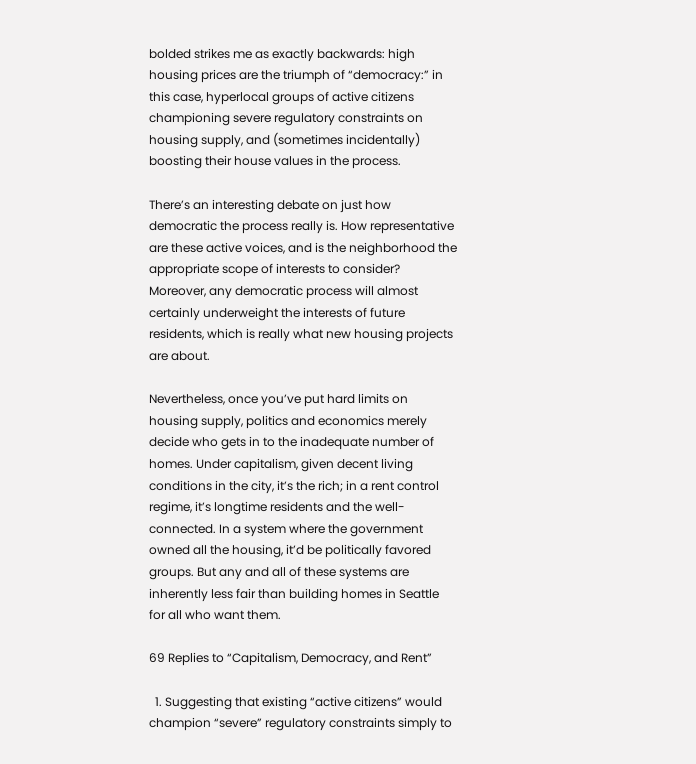bolded strikes me as exactly backwards: high housing prices are the triumph of “democracy:” in this case, hyperlocal groups of active citizens championing severe regulatory constraints on housing supply, and (sometimes incidentally) boosting their house values in the process.

There’s an interesting debate on just how democratic the process really is. How representative are these active voices, and is the neighborhood the appropriate scope of interests to consider? Moreover, any democratic process will almost certainly underweight the interests of future residents, which is really what new housing projects are about.

Nevertheless, once you’ve put hard limits on housing supply, politics and economics merely decide who gets in to the inadequate number of homes. Under capitalism, given decent living conditions in the city, it’s the rich; in a rent control regime, it’s longtime residents and the well-connected. In a system where the government owned all the housing, it’d be politically favored groups. But any and all of these systems are inherently less fair than building homes in Seattle for all who want them.

69 Replies to “Capitalism, Democracy, and Rent”

  1. Suggesting that existing “active citizens” would champion “severe” regulatory constraints simply to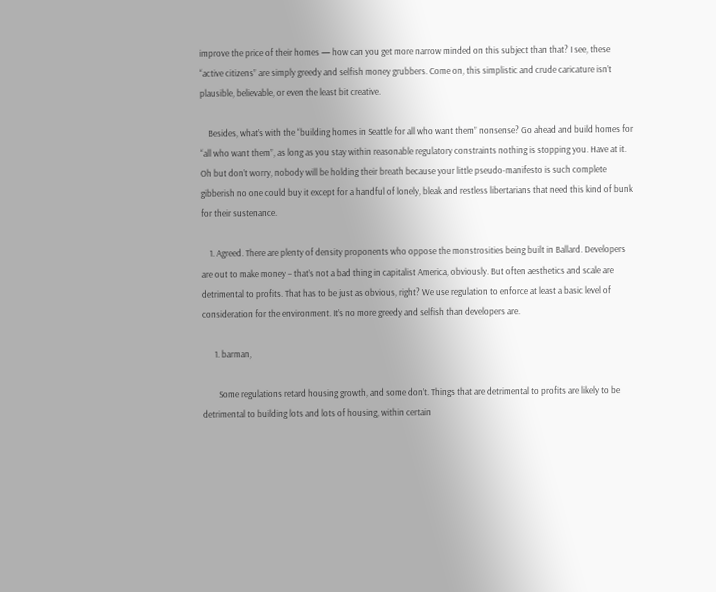improve the price of their homes — how can you get more narrow minded on this subject than that? I see, these “active citizens” are simply greedy and selfish money grubbers. Come on, this simplistic and crude caricature isn’t plausible, believable, or even the least bit creative.

    Besides, what’s with the “building homes in Seattle for all who want them” nonsense? Go ahead and build homes for “all who want them”, as long as you stay within reasonable regulatory constraints nothing is stopping you. Have at it. Oh but don’t worry, nobody will be holding their breath because your little pseudo-manifesto is such complete gibberish no one could buy it except for a handful of lonely, bleak and restless libertarians that need this kind of bunk for their sustenance.

    1. Agreed. There are plenty of density proponents who oppose the monstrosities being built in Ballard. Developers are out to make money – that’s not a bad thing in capitalist America, obviously. But often aesthetics and scale are detrimental to profits. That has to be just as obvious, right? We use regulation to enforce at least a basic level of consideration for the environment. It’s no more greedy and selfish than developers are.

      1. barman,

        Some regulations retard housing growth, and some don’t. Things that are detrimental to profits are likely to be detrimental to building lots and lots of housing, within certain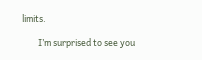limits.

        I’m surprised to see you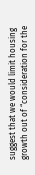suggest that we would limit housing growth out of “consideration for the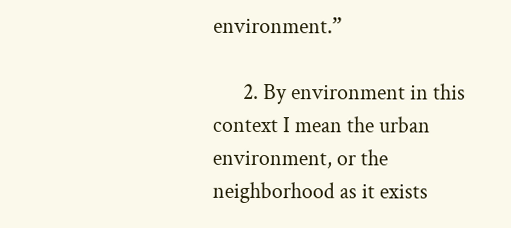environment.”

      2. By environment in this context I mean the urban environment, or the neighborhood as it exists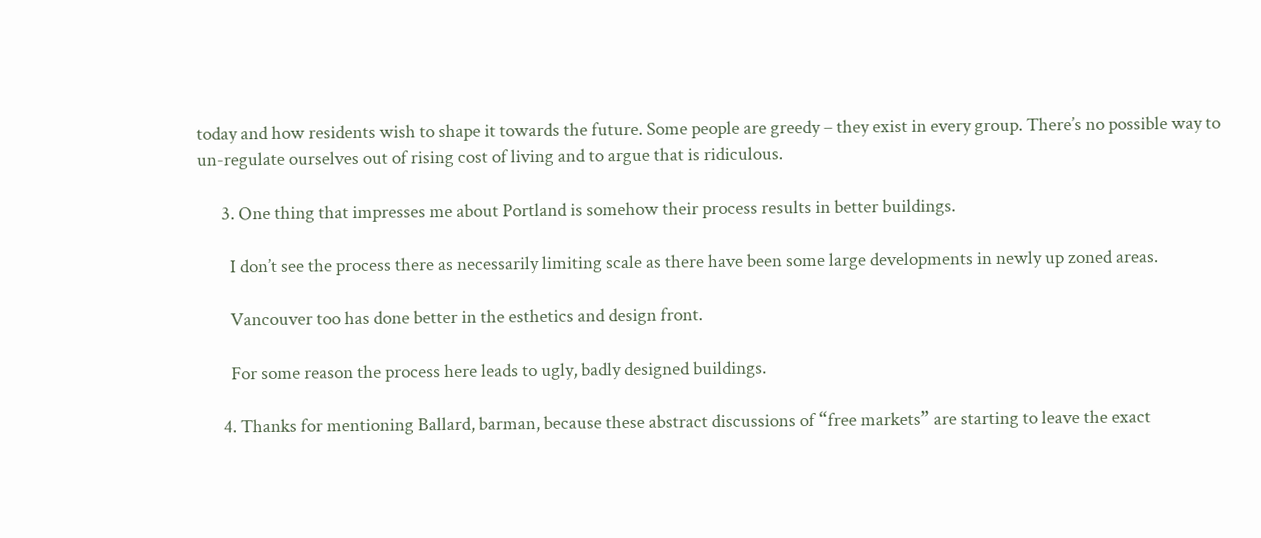today and how residents wish to shape it towards the future. Some people are greedy – they exist in every group. There’s no possible way to un-regulate ourselves out of rising cost of living and to argue that is ridiculous.

      3. One thing that impresses me about Portland is somehow their process results in better buildings.

        I don’t see the process there as necessarily limiting scale as there have been some large developments in newly up zoned areas.

        Vancouver too has done better in the esthetics and design front.

        For some reason the process here leads to ugly, badly designed buildings.

      4. Thanks for mentioning Ballard, barman, because these abstract discussions of “free markets” are starting to leave the exact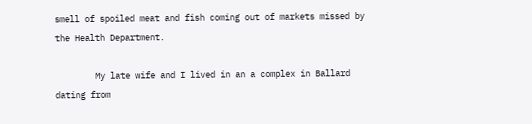smell of spoiled meat and fish coming out of markets missed by the Health Department.

        My late wife and I lived in an a complex in Ballard dating from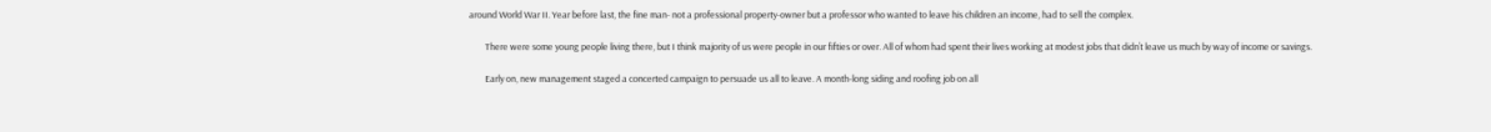around World War II. Year before last, the fine man- not a professional property-owner but a professor who wanted to leave his children an income, had to sell the complex.

        There were some young people living there, but I think majority of us were people in our fifties or over. All of whom had spent their lives working at modest jobs that didn’t leave us much by way of income or savings.

        Early on, new management staged a concerted campaign to persuade us all to leave. A month-long siding and roofing job on all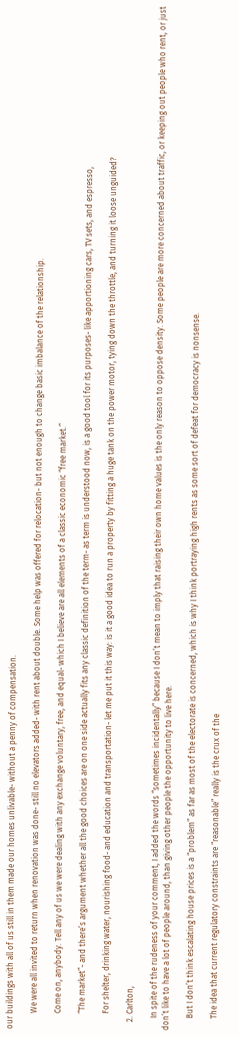our buildings with all of us still in them made our homes unlivable- without a penny of compensation.

        We were all invited to return when renovation was done- still no elevators added- with rent about double. Some help was offered for relocation- but not enough to change basic imbalance of the relationship.

        Come on, anybody. Tell any of us we were dealing with any exchange voluntary, free, and equal- which I believe are all elements of a classic economic “free market.”

        “The market”- and there’s argument whether all the good choices are on one side actually fits any classic definition of the term- as term is understood now, is a good tool for its purposes- like apportioning cars, TV sets, and espresso,

        For shelter, drinking water, nourishing food- and education and transportation- let me put it this way: is it a good idea to run a property by fitting a huge tank on the power motor, tying down the throttle, and turning it loose unguided?

    2. Carlton,

      In spite of the rudeness of your comment, I added the words “sometimes incidentally” because I don’t mean to imply that raising their own home values is the only reason to oppose density. Some people are more concerned about traffic, or keeping out people who rent, or just don’t like to have a lot of people around, than giving other people the opportunity to live here.

      But I don’t think escalating house prices is a “problem” as far as most of the electorate is concerned, which is why I think portraying high rents as some sort of defeat for democracy is nonsense.

      The idea that current regulatory constraints are “reasonable” really is the crux of the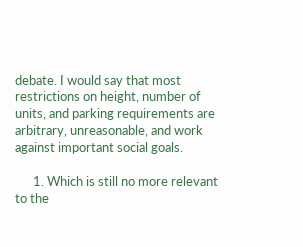debate. I would say that most restrictions on height, number of units, and parking requirements are arbitrary, unreasonable, and work against important social goals.

      1. Which is still no more relevant to the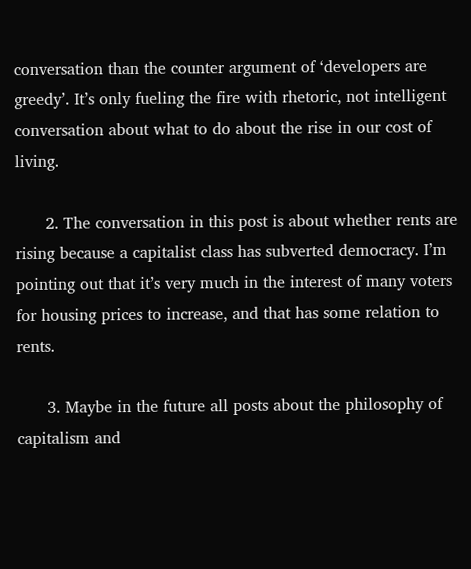conversation than the counter argument of ‘developers are greedy’. It’s only fueling the fire with rhetoric, not intelligent conversation about what to do about the rise in our cost of living.

      2. The conversation in this post is about whether rents are rising because a capitalist class has subverted democracy. I’m pointing out that it’s very much in the interest of many voters for housing prices to increase, and that has some relation to rents.

      3. Maybe in the future all posts about the philosophy of capitalism and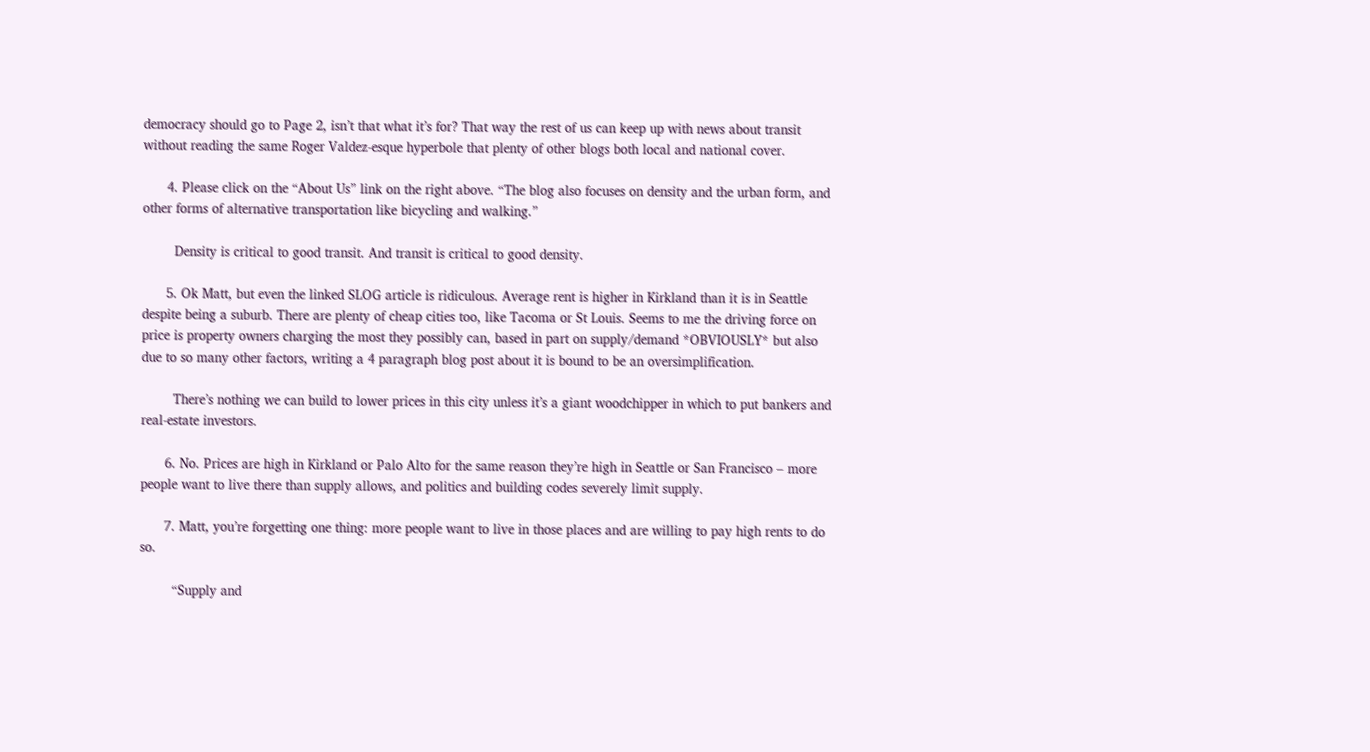democracy should go to Page 2, isn’t that what it’s for? That way the rest of us can keep up with news about transit without reading the same Roger Valdez-esque hyperbole that plenty of other blogs both local and national cover.

      4. Please click on the “About Us” link on the right above. “The blog also focuses on density and the urban form, and other forms of alternative transportation like bicycling and walking.”

        Density is critical to good transit. And transit is critical to good density.

      5. Ok Matt, but even the linked SLOG article is ridiculous. Average rent is higher in Kirkland than it is in Seattle despite being a suburb. There are plenty of cheap cities too, like Tacoma or St Louis. Seems to me the driving force on price is property owners charging the most they possibly can, based in part on supply/demand *OBVIOUSLY* but also due to so many other factors, writing a 4 paragraph blog post about it is bound to be an oversimplification.

        There’s nothing we can build to lower prices in this city unless it’s a giant woodchipper in which to put bankers and real-estate investors.

      6. No. Prices are high in Kirkland or Palo Alto for the same reason they’re high in Seattle or San Francisco – more people want to live there than supply allows, and politics and building codes severely limit supply.

      7. Matt, you’re forgetting one thing: more people want to live in those places and are willing to pay high rents to do so.

        “Supply and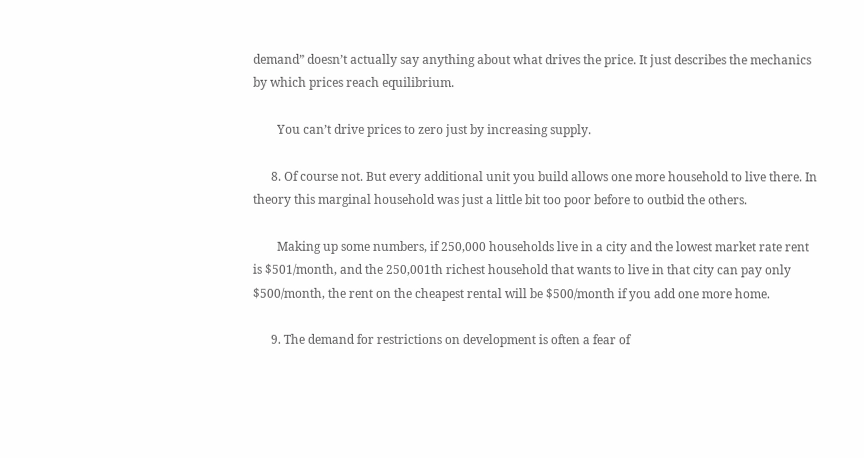demand” doesn’t actually say anything about what drives the price. It just describes the mechanics by which prices reach equilibrium.

        You can’t drive prices to zero just by increasing supply.

      8. Of course not. But every additional unit you build allows one more household to live there. In theory this marginal household was just a little bit too poor before to outbid the others.

        Making up some numbers, if 250,000 households live in a city and the lowest market rate rent is $501/month, and the 250,001th richest household that wants to live in that city can pay only $500/month, the rent on the cheapest rental will be $500/month if you add one more home.

      9. The demand for restrictions on development is often a fear of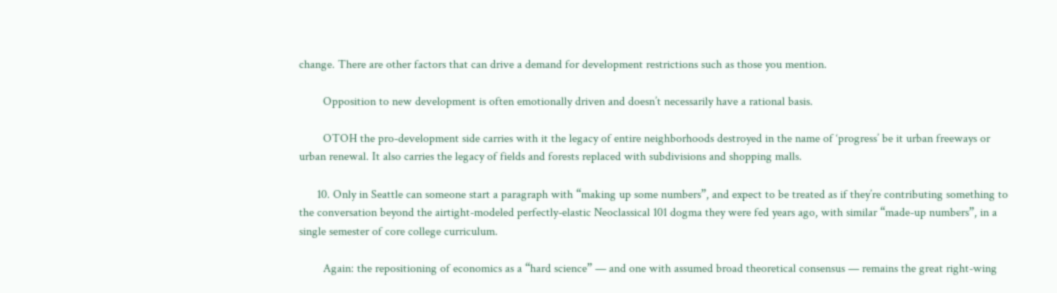change. There are other factors that can drive a demand for development restrictions such as those you mention.

        Opposition to new development is often emotionally driven and doesn’t necessarily have a rational basis.

        OTOH the pro-development side carries with it the legacy of entire neighborhoods destroyed in the name of ‘progress’ be it urban freeways or urban renewal. It also carries the legacy of fields and forests replaced with subdivisions and shopping malls.

      10. Only in Seattle can someone start a paragraph with “making up some numbers”, and expect to be treated as if they’re contributing something to the conversation beyond the airtight-modeled perfectly-elastic Neoclassical 101 dogma they were fed years ago, with similar “made-up numbers”, in a single semester of core college curriculum.

        Again: the repositioning of economics as a “hard science” — and one with assumed broad theoretical consensus — remains the great right-wing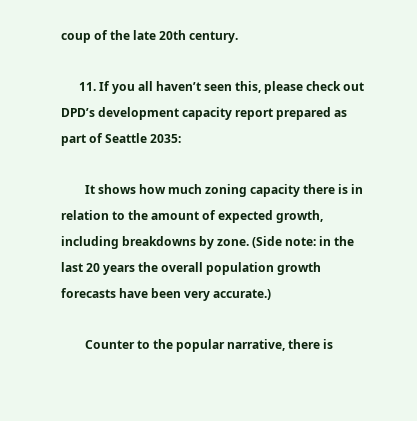coup of the late 20th century.

      11. If you all haven’t seen this, please check out DPD’s development capacity report prepared as part of Seattle 2035:

        It shows how much zoning capacity there is in relation to the amount of expected growth, including breakdowns by zone. (Side note: in the last 20 years the overall population growth forecasts have been very accurate.)

        Counter to the popular narrative, there is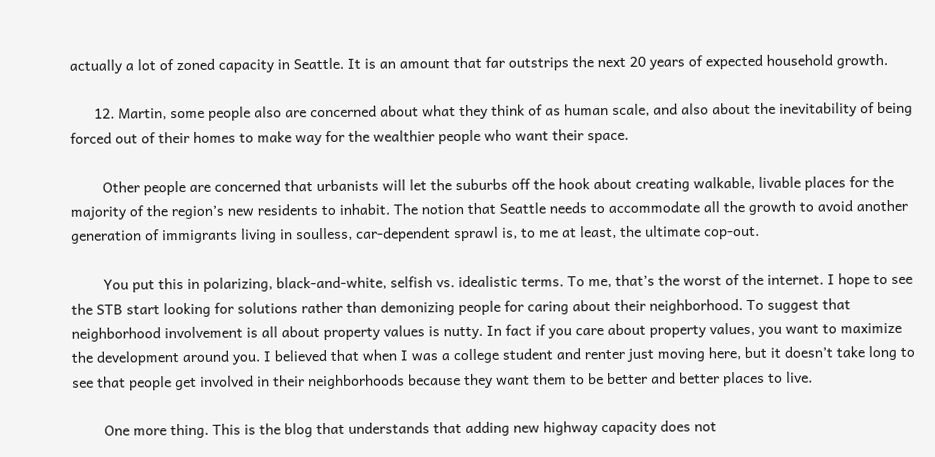actually a lot of zoned capacity in Seattle. It is an amount that far outstrips the next 20 years of expected household growth.

      12. Martin, some people also are concerned about what they think of as human scale, and also about the inevitability of being forced out of their homes to make way for the wealthier people who want their space.

        Other people are concerned that urbanists will let the suburbs off the hook about creating walkable, livable places for the majority of the region’s new residents to inhabit. The notion that Seattle needs to accommodate all the growth to avoid another generation of immigrants living in soulless, car-dependent sprawl is, to me at least, the ultimate cop-out.

        You put this in polarizing, black-and-white, selfish vs. idealistic terms. To me, that’s the worst of the internet. I hope to see the STB start looking for solutions rather than demonizing people for caring about their neighborhood. To suggest that neighborhood involvement is all about property values is nutty. In fact if you care about property values, you want to maximize the development around you. I believed that when I was a college student and renter just moving here, but it doesn’t take long to see that people get involved in their neighborhoods because they want them to be better and better places to live.

        One more thing. This is the blog that understands that adding new highway capacity does not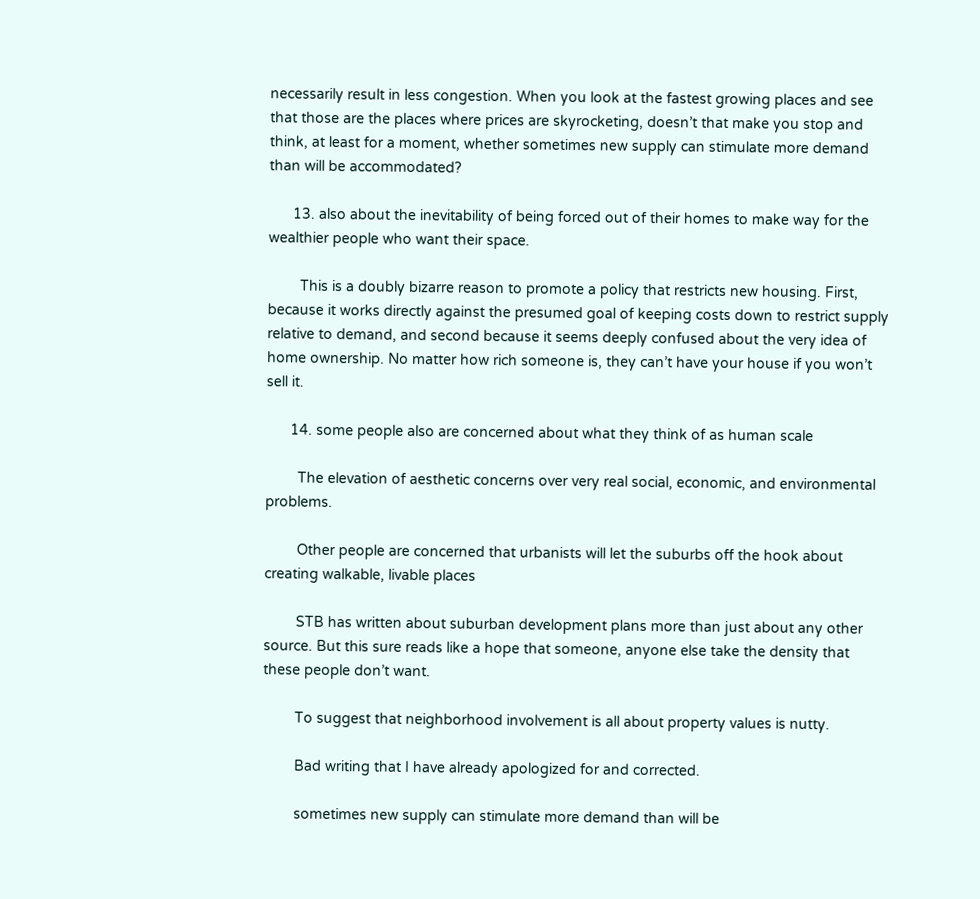necessarily result in less congestion. When you look at the fastest growing places and see that those are the places where prices are skyrocketing, doesn’t that make you stop and think, at least for a moment, whether sometimes new supply can stimulate more demand than will be accommodated?

      13. also about the inevitability of being forced out of their homes to make way for the wealthier people who want their space.

        This is a doubly bizarre reason to promote a policy that restricts new housing. First, because it works directly against the presumed goal of keeping costs down to restrict supply relative to demand, and second because it seems deeply confused about the very idea of home ownership. No matter how rich someone is, they can’t have your house if you won’t sell it.

      14. some people also are concerned about what they think of as human scale

        The elevation of aesthetic concerns over very real social, economic, and environmental problems.

        Other people are concerned that urbanists will let the suburbs off the hook about creating walkable, livable places

        STB has written about suburban development plans more than just about any other source. But this sure reads like a hope that someone, anyone else take the density that these people don’t want.

        To suggest that neighborhood involvement is all about property values is nutty.

        Bad writing that I have already apologized for and corrected.

        sometimes new supply can stimulate more demand than will be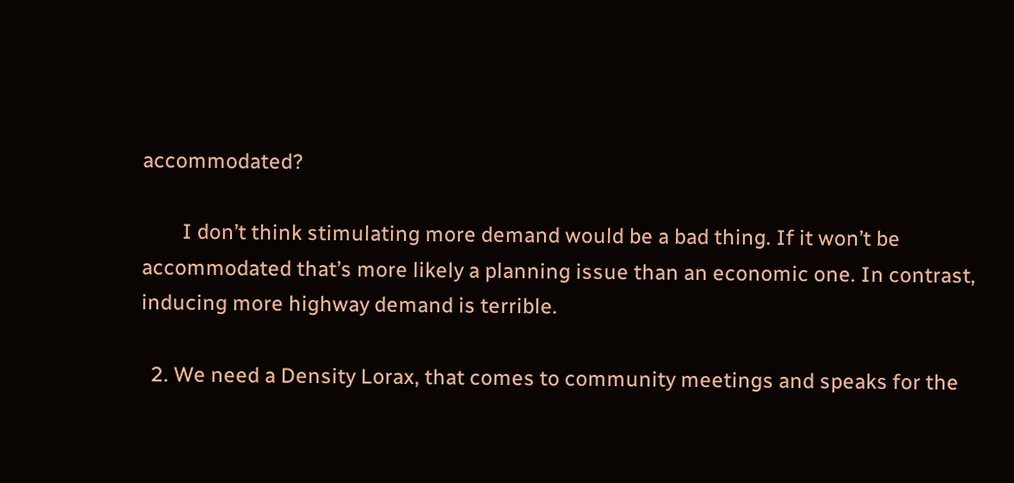accommodated?

        I don’t think stimulating more demand would be a bad thing. If it won’t be accommodated that’s more likely a planning issue than an economic one. In contrast, inducing more highway demand is terrible.

  2. We need a Density Lorax, that comes to community meetings and speaks for the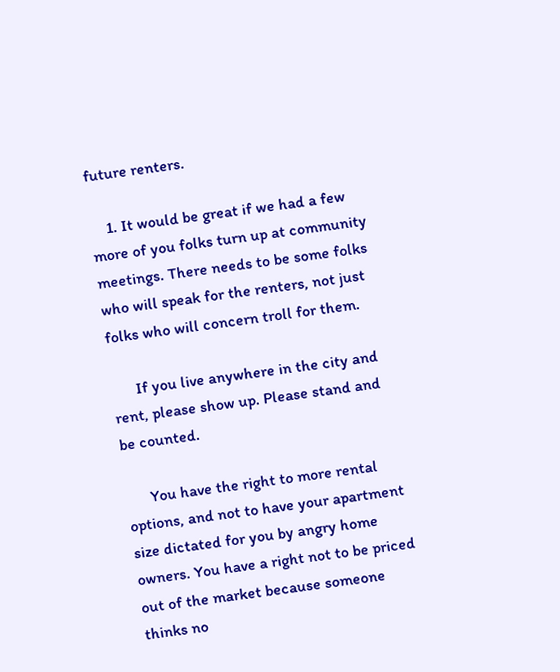future renters.

    1. It would be great if we had a few more of you folks turn up at community meetings. There needs to be some folks who will speak for the renters, not just folks who will concern troll for them.

      If you live anywhere in the city and rent, please show up. Please stand and be counted.

      You have the right to more rental options, and not to have your apartment size dictated for you by angry home owners. You have a right not to be priced out of the market because someone thinks no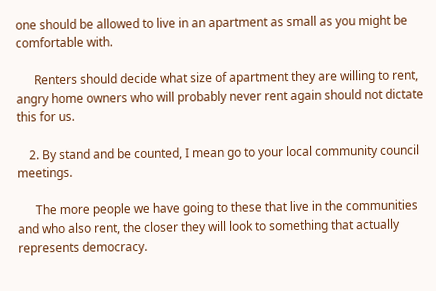one should be allowed to live in an apartment as small as you might be comfortable with.

      Renters should decide what size of apartment they are willing to rent, angry home owners who will probably never rent again should not dictate this for us.

    2. By stand and be counted, I mean go to your local community council meetings.

      The more people we have going to these that live in the communities and who also rent, the closer they will look to something that actually represents democracy.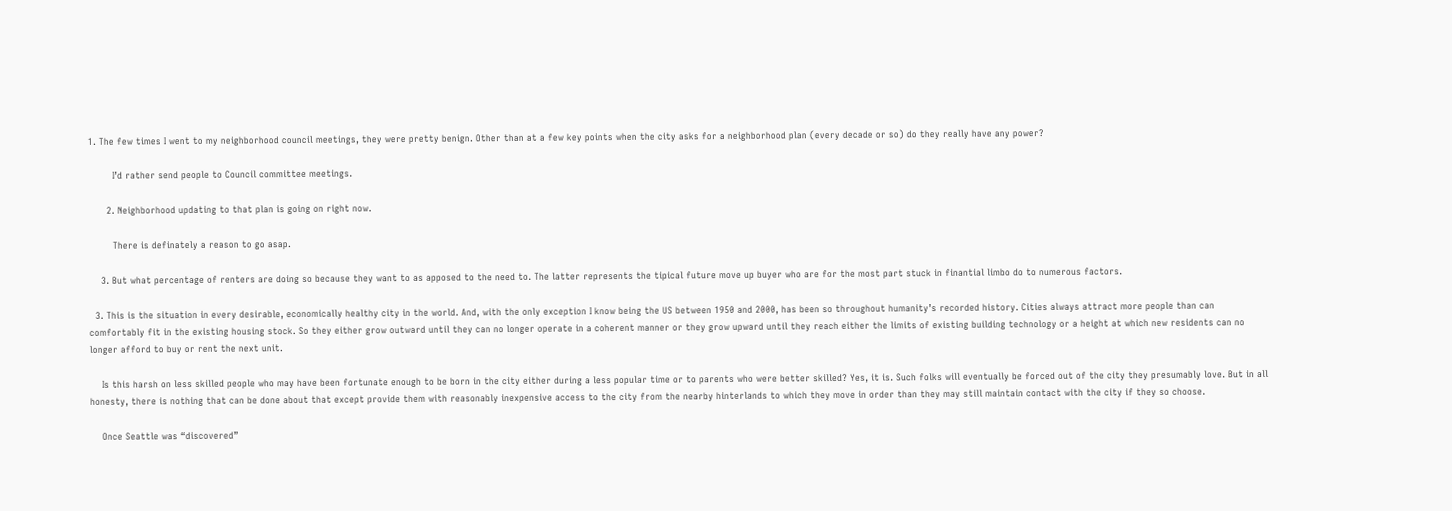1. The few times I went to my neighborhood council meetings, they were pretty benign. Other than at a few key points when the city asks for a neighborhood plan (every decade or so) do they really have any power?

        I’d rather send people to Council committee meetings.

      2. Neighborhood updating to that plan is going on right now.

        There is definately a reason to go asap.

    3. But what percentage of renters are doing so because they want to as apposed to the need to. The latter represents the tipical future move up buyer who are for the most part stuck in finantial limbo do to numerous factors.

  3. This is the situation in every desirable, economically healthy city in the world. And, with the only exception I know being the US between 1950 and 2000, has been so throughout humanity’s recorded history. Cities always attract more people than can comfortably fit in the existing housing stock. So they either grow outward until they can no longer operate in a coherent manner or they grow upward until they reach either the limits of existing building technology or a height at which new residents can no longer afford to buy or rent the next unit.

    Is this harsh on less skilled people who may have been fortunate enough to be born in the city either during a less popular time or to parents who were better skilled? Yes, it is. Such folks will eventually be forced out of the city they presumably love. But in all honesty, there is nothing that can be done about that except provide them with reasonably inexpensive access to the city from the nearby hinterlands to which they move in order than they may still maintain contact with the city if they so choose.

    Once Seattle was “discovered”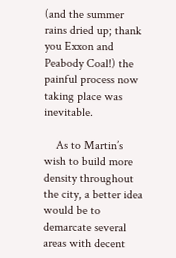(and the summer rains dried up; thank you Exxon and Peabody Coal!) the painful process now taking place was inevitable.

    As to Martin’s wish to build more density throughout the city, a better idea would be to demarcate several areas with decent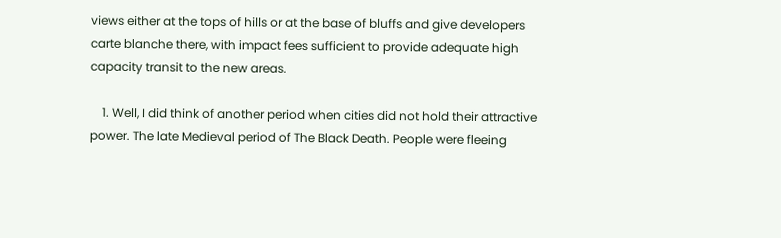views either at the tops of hills or at the base of bluffs and give developers carte blanche there, with impact fees sufficient to provide adequate high capacity transit to the new areas.

    1. Well, I did think of another period when cities did not hold their attractive power. The late Medieval period of The Black Death. People were fleeing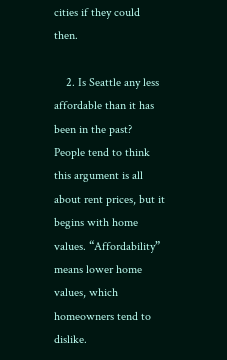cities if they could then.

    2. Is Seattle any less affordable than it has been in the past? People tend to think this argument is all about rent prices, but it begins with home values. “Affordability” means lower home values, which homeowners tend to dislike.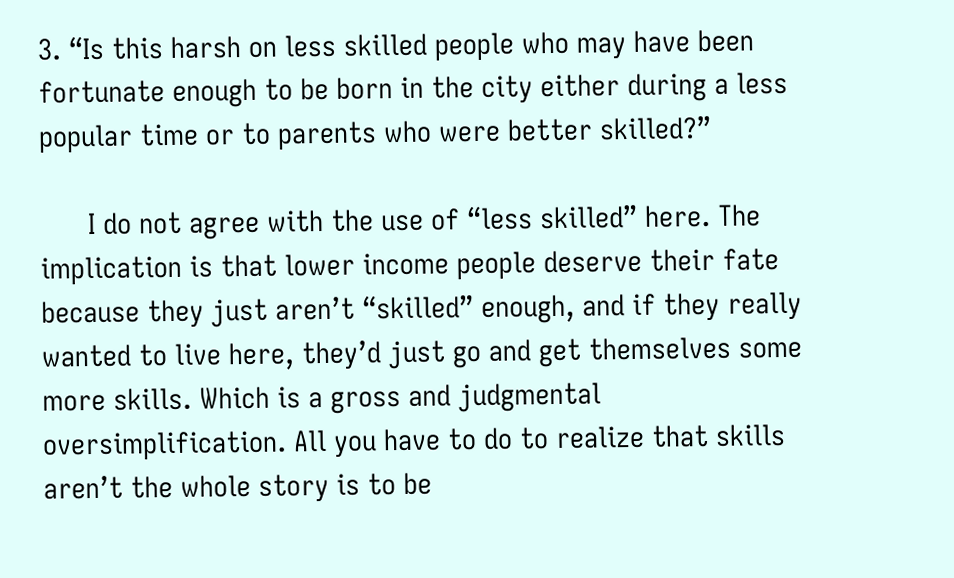3. “Is this harsh on less skilled people who may have been fortunate enough to be born in the city either during a less popular time or to parents who were better skilled?”

      I do not agree with the use of “less skilled” here. The implication is that lower income people deserve their fate because they just aren’t “skilled” enough, and if they really wanted to live here, they’d just go and get themselves some more skills. Which is a gross and judgmental oversimplification. All you have to do to realize that skills aren’t the whole story is to be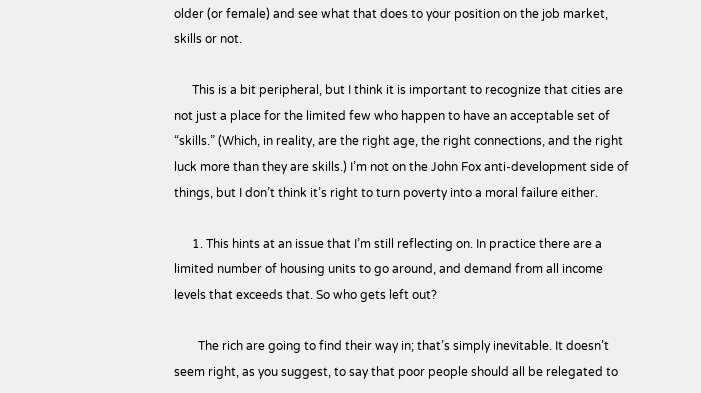older (or female) and see what that does to your position on the job market, skills or not.

      This is a bit peripheral, but I think it is important to recognize that cities are not just a place for the limited few who happen to have an acceptable set of “skills.” (Which, in reality, are the right age, the right connections, and the right luck more than they are skills.) I’m not on the John Fox anti-development side of things, but I don’t think it’s right to turn poverty into a moral failure either.

      1. This hints at an issue that I’m still reflecting on. In practice there are a limited number of housing units to go around, and demand from all income levels that exceeds that. So who gets left out?

        The rich are going to find their way in; that’s simply inevitable. It doesn’t seem right, as you suggest, to say that poor people should all be relegated to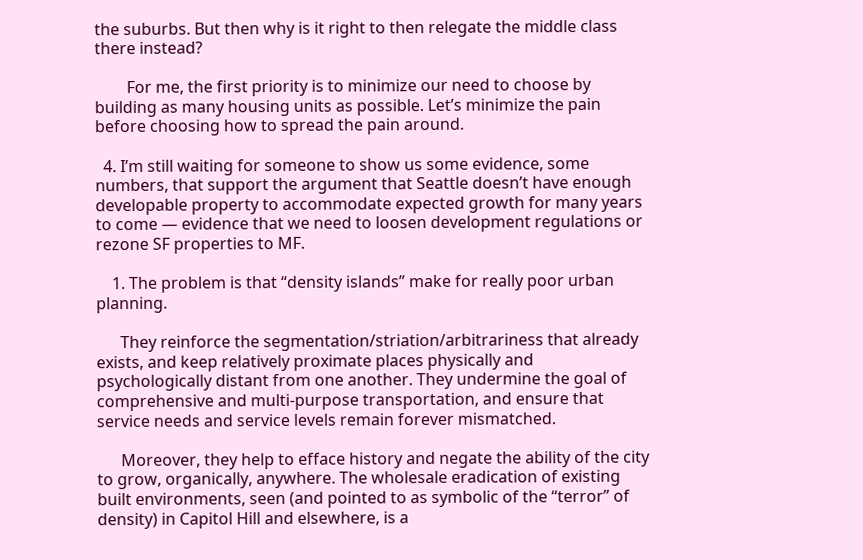the suburbs. But then why is it right to then relegate the middle class there instead?

        For me, the first priority is to minimize our need to choose by building as many housing units as possible. Let’s minimize the pain before choosing how to spread the pain around.

  4. I’m still waiting for someone to show us some evidence, some numbers, that support the argument that Seattle doesn’t have enough developable property to accommodate expected growth for many years to come — evidence that we need to loosen development regulations or rezone SF properties to MF.

    1. The problem is that “density islands” make for really poor urban planning.

      They reinforce the segmentation/striation/arbitrariness that already exists, and keep relatively proximate places physically and psychologically distant from one another. They undermine the goal of comprehensive and multi-purpose transportation, and ensure that service needs and service levels remain forever mismatched.

      Moreover, they help to efface history and negate the ability of the city to grow, organically, anywhere. The wholesale eradication of existing built environments, seen (and pointed to as symbolic of the “terror” of density) in Capitol Hill and elsewhere, is a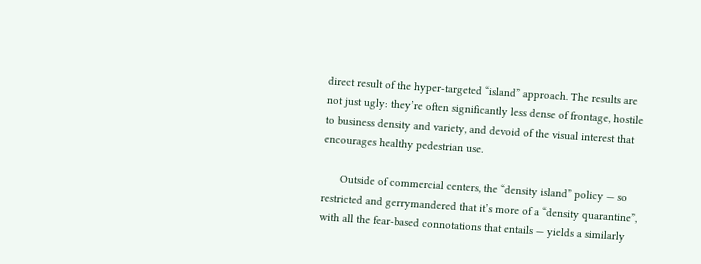direct result of the hyper-targeted “island” approach. The results are not just ugly: they’re often significantly less dense of frontage, hostile to business density and variety, and devoid of the visual interest that encourages healthy pedestrian use.

      Outside of commercial centers, the “density island” policy — so restricted and gerrymandered that it’s more of a “density quarantine”, with all the fear-based connotations that entails — yields a similarly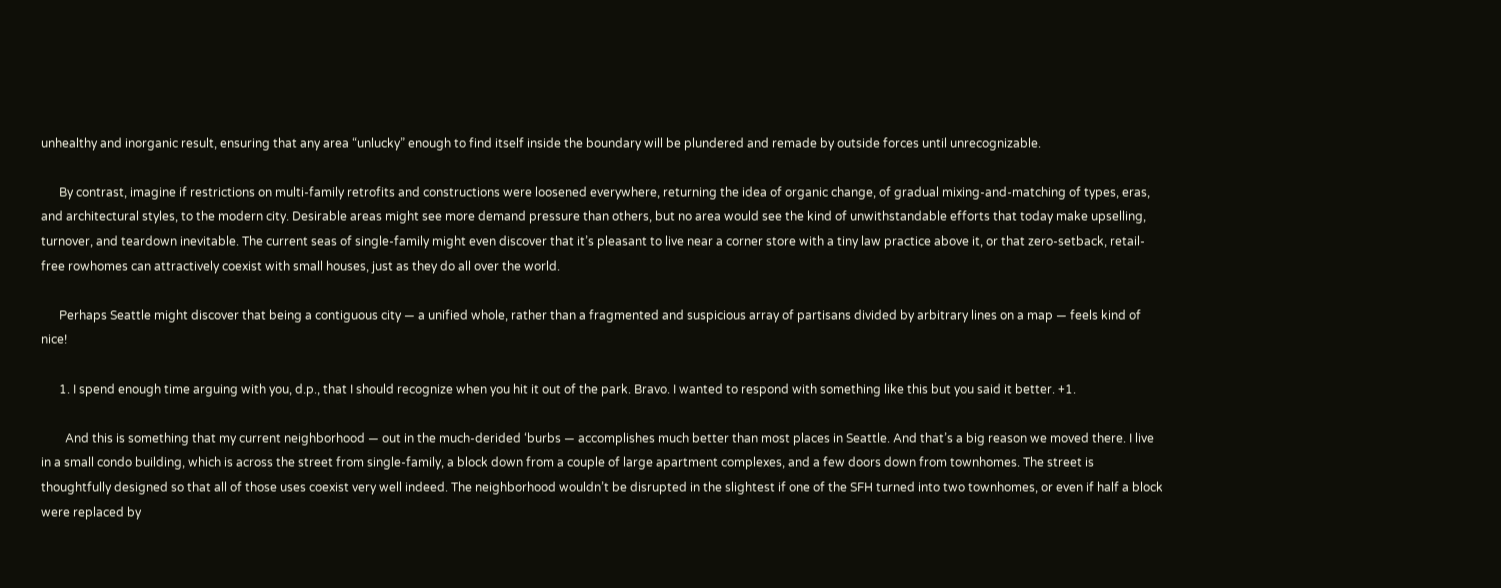unhealthy and inorganic result, ensuring that any area “unlucky” enough to find itself inside the boundary will be plundered and remade by outside forces until unrecognizable.

      By contrast, imagine if restrictions on multi-family retrofits and constructions were loosened everywhere, returning the idea of organic change, of gradual mixing-and-matching of types, eras, and architectural styles, to the modern city. Desirable areas might see more demand pressure than others, but no area would see the kind of unwithstandable efforts that today make upselling, turnover, and teardown inevitable. The current seas of single-family might even discover that it’s pleasant to live near a corner store with a tiny law practice above it, or that zero-setback, retail-free rowhomes can attractively coexist with small houses, just as they do all over the world.

      Perhaps Seattle might discover that being a contiguous city — a unified whole, rather than a fragmented and suspicious array of partisans divided by arbitrary lines on a map — feels kind of nice!

      1. I spend enough time arguing with you, d.p., that I should recognize when you hit it out of the park. Bravo. I wanted to respond with something like this but you said it better. +1.

        And this is something that my current neighborhood — out in the much-derided ‘burbs — accomplishes much better than most places in Seattle. And that’s a big reason we moved there. I live in a small condo building, which is across the street from single-family, a block down from a couple of large apartment complexes, and a few doors down from townhomes. The street is thoughtfully designed so that all of those uses coexist very well indeed. The neighborhood wouldn’t be disrupted in the slightest if one of the SFH turned into two townhomes, or even if half a block were replaced by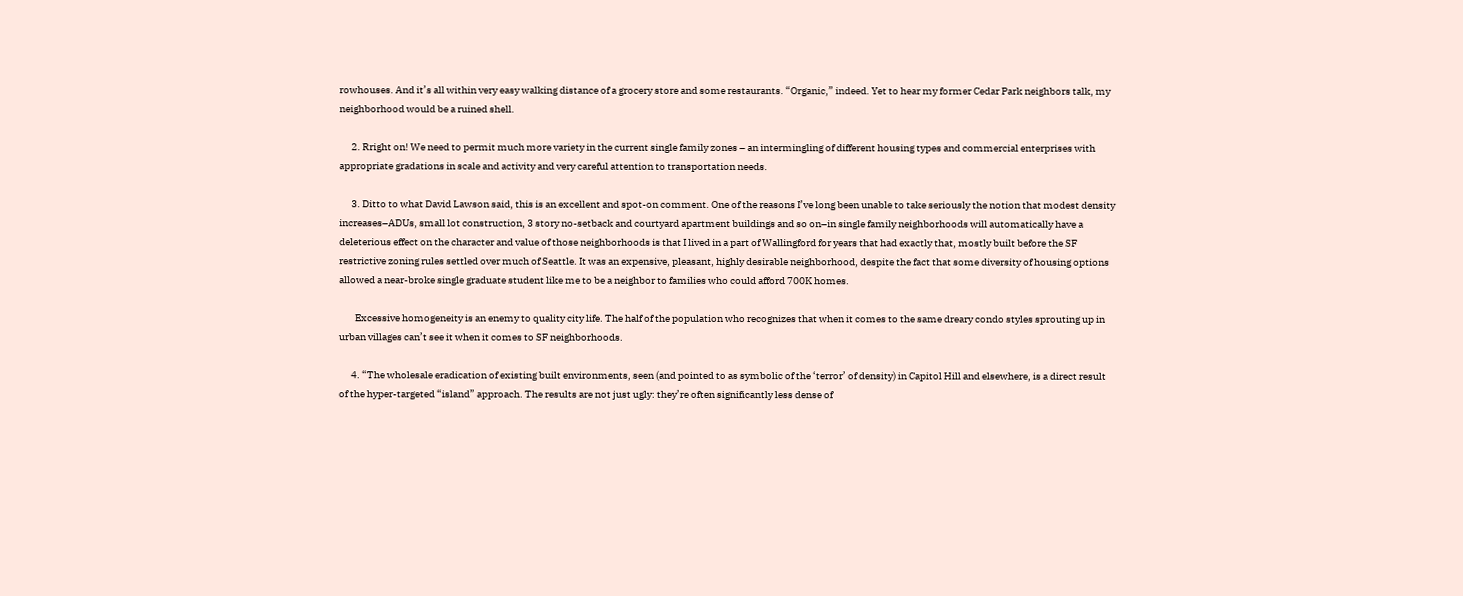rowhouses. And it’s all within very easy walking distance of a grocery store and some restaurants. “Organic,” indeed. Yet to hear my former Cedar Park neighbors talk, my neighborhood would be a ruined shell.

      2. Rright on! We need to permit much more variety in the current single family zones – an intermingling of different housing types and commercial enterprises with appropriate gradations in scale and activity and very careful attention to transportation needs.

      3. Ditto to what David Lawson said, this is an excellent and spot-on comment. One of the reasons I’ve long been unable to take seriously the notion that modest density increases–ADUs, small lot construction, 3 story no-setback and courtyard apartment buildings and so on–in single family neighborhoods will automatically have a deleterious effect on the character and value of those neighborhoods is that I lived in a part of Wallingford for years that had exactly that, mostly built before the SF restrictive zoning rules settled over much of Seattle. It was an expensive, pleasant, highly desirable neighborhood, despite the fact that some diversity of housing options allowed a near-broke single graduate student like me to be a neighbor to families who could afford 700K homes.

        Excessive homogeneity is an enemy to quality city life. The half of the population who recognizes that when it comes to the same dreary condo styles sprouting up in urban villages can’t see it when it comes to SF neighborhoods.

      4. “The wholesale eradication of existing built environments, seen (and pointed to as symbolic of the ‘terror’ of density) in Capitol Hill and elsewhere, is a direct result of the hyper-targeted “island” approach. The results are not just ugly: they’re often significantly less dense of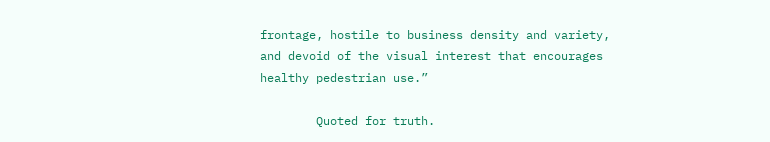frontage, hostile to business density and variety, and devoid of the visual interest that encourages healthy pedestrian use.”

        Quoted for truth.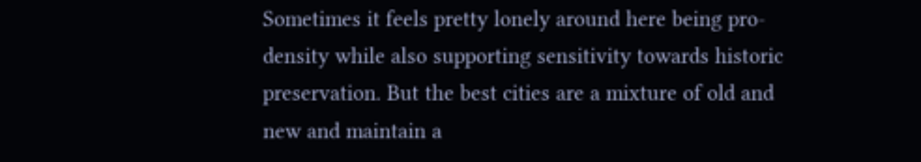Sometimes it feels pretty lonely around here being pro-density while also supporting sensitivity towards historic preservation. But the best cities are a mixture of old and new and maintain a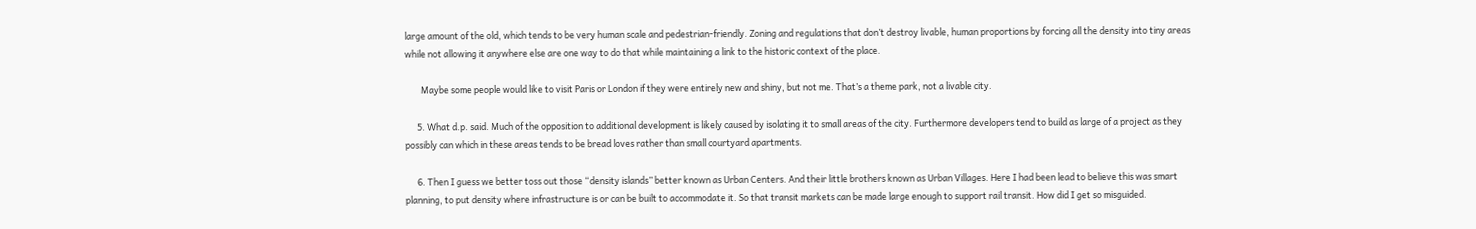large amount of the old, which tends to be very human scale and pedestrian-friendly. Zoning and regulations that don’t destroy livable, human proportions by forcing all the density into tiny areas while not allowing it anywhere else are one way to do that while maintaining a link to the historic context of the place.

        Maybe some people would like to visit Paris or London if they were entirely new and shiny, but not me. That’s a theme park, not a livable city.

      5. What d.p. said. Much of the opposition to additional development is likely caused by isolating it to small areas of the city. Furthermore developers tend to build as large of a project as they possibly can which in these areas tends to be bread loves rather than small courtyard apartments.

      6. Then I guess we better toss out those “density islands” better known as Urban Centers. And their little brothers known as Urban Villages. Here I had been lead to believe this was smart planning, to put density where infrastructure is or can be built to accommodate it. So that transit markets can be made large enough to support rail transit. How did I get so misguided.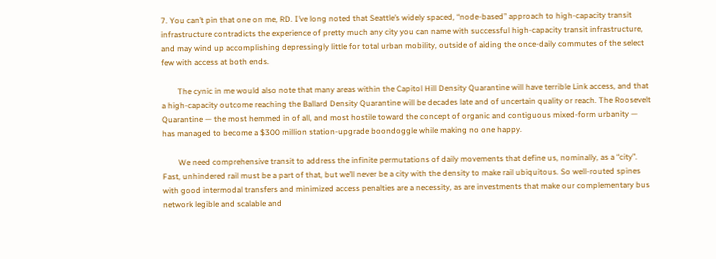7. You can’t pin that one on me, RD. I’ve long noted that Seattle’s widely spaced, “node-based” approach to high-capacity transit infrastructure contradicts the experience of pretty much any city you can name with successful high-capacity transit infrastructure, and may wind up accomplishing depressingly little for total urban mobility, outside of aiding the once-daily commutes of the select few with access at both ends.

        The cynic in me would also note that many areas within the Capitol Hill Density Quarantine will have terrible Link access, and that a high-capacity outcome reaching the Ballard Density Quarantine will be decades late and of uncertain quality or reach. The Roosevelt Quarantine — the most hemmed in of all, and most hostile toward the concept of organic and contiguous mixed-form urbanity — has managed to become a $300 million station-upgrade boondoggle while making no one happy.

        We need comprehensive transit to address the infinite permutations of daily movements that define us, nominally, as a “city”. Fast, unhindered rail must be a part of that, but we’ll never be a city with the density to make rail ubiquitous. So well-routed spines with good intermodal transfers and minimized access penalties are a necessity, as are investments that make our complementary bus network legible and scalable and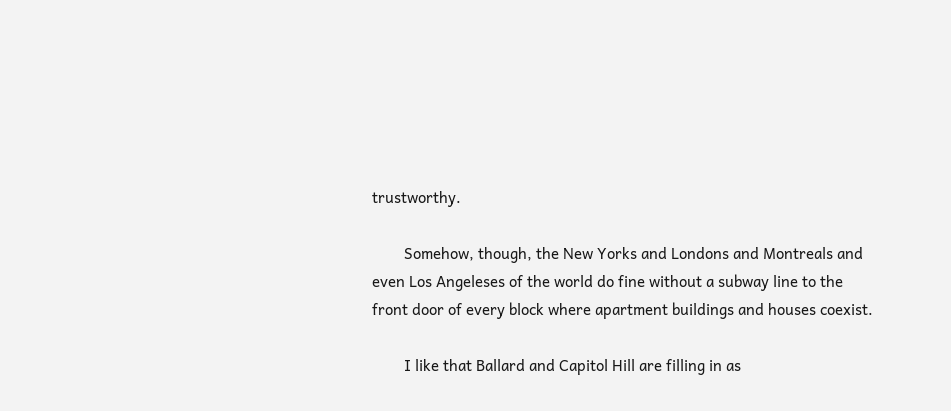trustworthy.

        Somehow, though, the New Yorks and Londons and Montreals and even Los Angeleses of the world do fine without a subway line to the front door of every block where apartment buildings and houses coexist.

        I like that Ballard and Capitol Hill are filling in as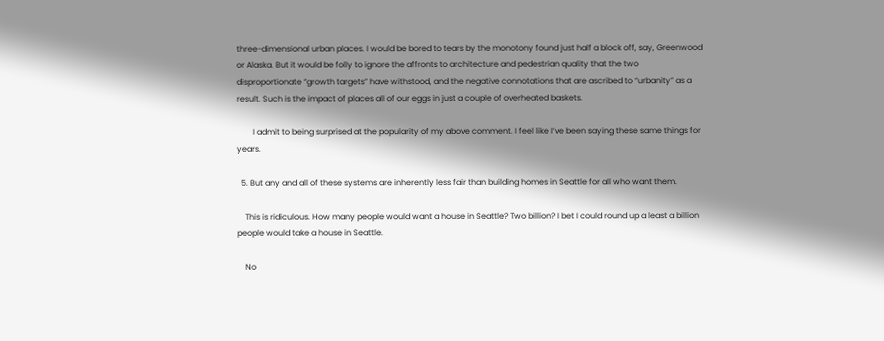three-dimensional urban places. I would be bored to tears by the monotony found just half a block off, say, Greenwood or Alaska. But it would be folly to ignore the affronts to architecture and pedestrian quality that the two disproportionate “growth targets” have withstood, and the negative connotations that are ascribed to “urbanity” as a result. Such is the impact of places all of our eggs in just a couple of overheated baskets.

        I admit to being surprised at the popularity of my above comment. I feel like I’ve been saying these same things for years.

  5. But any and all of these systems are inherently less fair than building homes in Seattle for all who want them.

    This is ridiculous. How many people would want a house in Seattle? Two billion? I bet I could round up a least a billion people would take a house in Seattle.

    No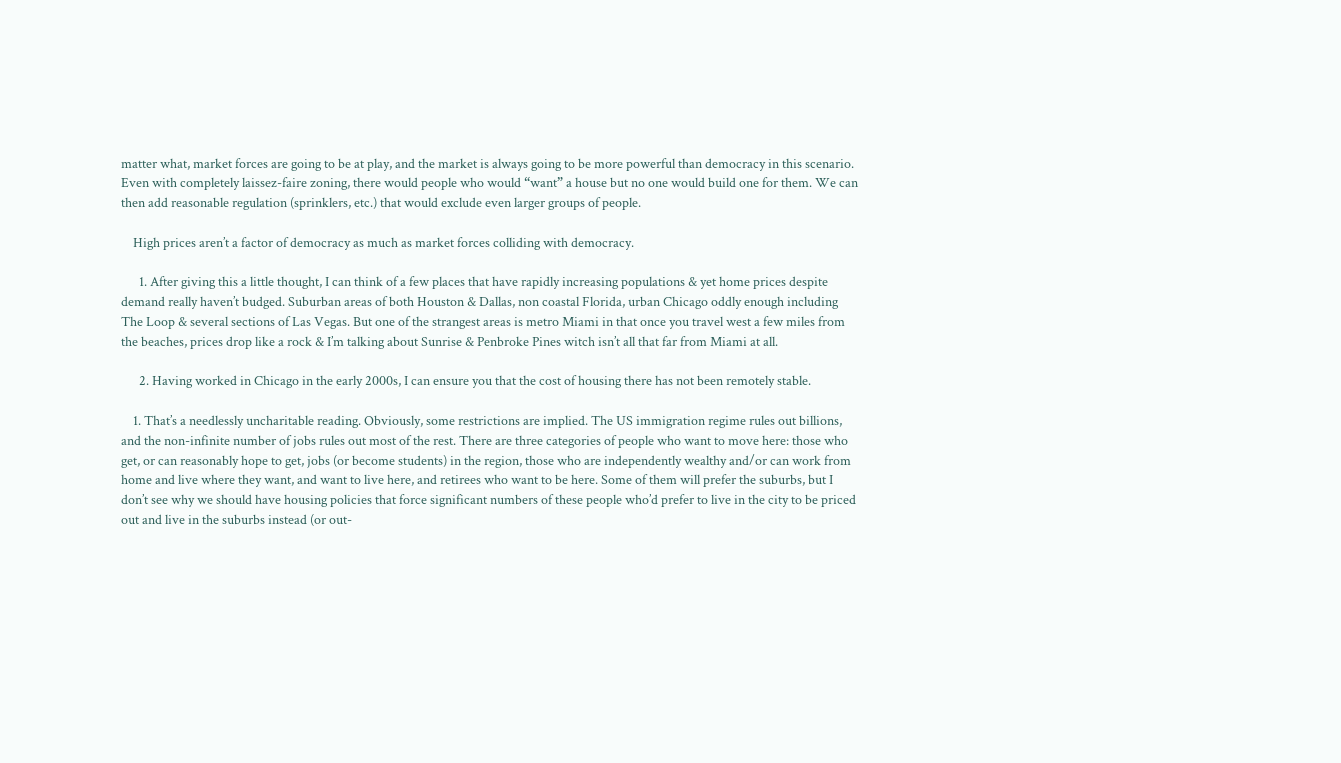matter what, market forces are going to be at play, and the market is always going to be more powerful than democracy in this scenario. Even with completely laissez-faire zoning, there would people who would “want” a house but no one would build one for them. We can then add reasonable regulation (sprinklers, etc.) that would exclude even larger groups of people.

    High prices aren’t a factor of democracy as much as market forces colliding with democracy.

      1. After giving this a little thought, I can think of a few places that have rapidly increasing populations & yet home prices despite demand really haven’t budged. Suburban areas of both Houston & Dallas, non coastal Florida, urban Chicago oddly enough including The Loop & several sections of Las Vegas. But one of the strangest areas is metro Miami in that once you travel west a few miles from the beaches, prices drop like a rock & I’m talking about Sunrise & Penbroke Pines witch isn’t all that far from Miami at all.

      2. Having worked in Chicago in the early 2000s, I can ensure you that the cost of housing there has not been remotely stable.

    1. That’s a needlessly uncharitable reading. Obviously, some restrictions are implied. The US immigration regime rules out billions, and the non-infinite number of jobs rules out most of the rest. There are three categories of people who want to move here: those who get, or can reasonably hope to get, jobs (or become students) in the region, those who are independently wealthy and/or can work from home and live where they want, and want to live here, and retirees who want to be here. Some of them will prefer the suburbs, but I don’t see why we should have housing policies that force significant numbers of these people who’d prefer to live in the city to be priced out and live in the suburbs instead (or out-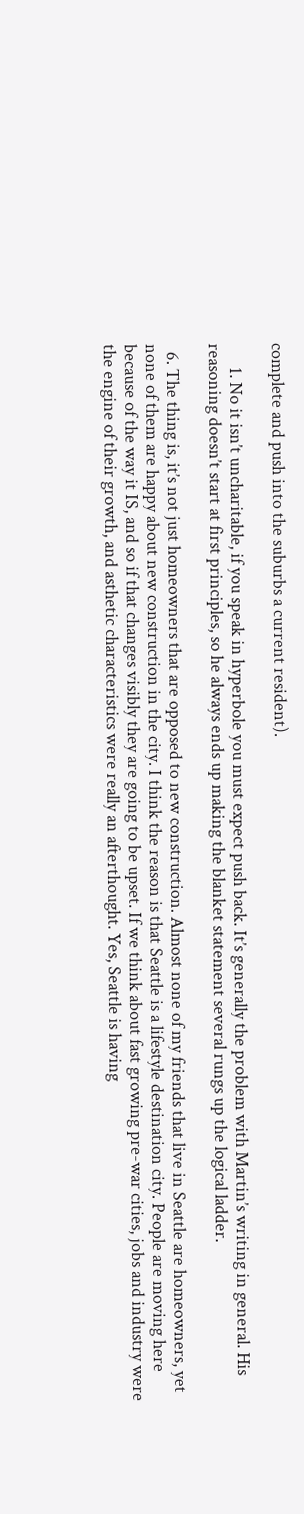complete and push into the suburbs a current resident).

      1. No it isn’t uncharitable, if you speak in hyperbole you must expect push back. It’s generally the problem with Martin’s writing in general. His reasoning doesn’t start at first principles, so he always ends up making the blanket statement several rungs up the logical ladder.

  6. The thing is, it’s not just homeowners that are opposed to new construction. Almost none of my friends that live in Seattle are homeowners, yet none of them are happy about new construction in the city. I think the reason is that Seattle is a lifestyle destination city. People are moving here because of the way it IS, and so if that changes visibly they are going to be upset. If we think about fast growing pre-war cities, jobs and industry were the engine of their growth, and asthetic characteristics were really an afterthought. Yes, Seattle is having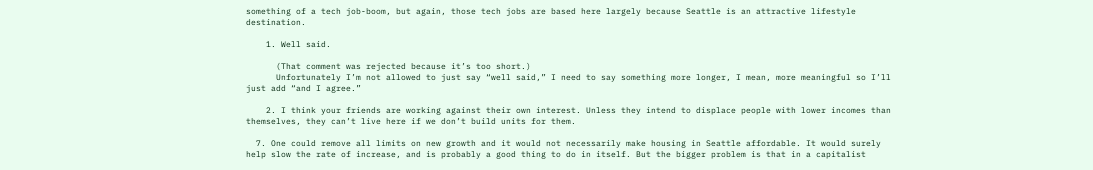something of a tech job-boom, but again, those tech jobs are based here largely because Seattle is an attractive lifestyle destination.

    1. Well said.

      (That comment was rejected because it’s too short.)
      Unfortunately I’m not allowed to just say “well said,” I need to say something more longer, I mean, more meaningful so I’ll just add “and I agree.”

    2. I think your friends are working against their own interest. Unless they intend to displace people with lower incomes than themselves, they can’t live here if we don’t build units for them.

  7. One could remove all limits on new growth and it would not necessarily make housing in Seattle affordable. It would surely help slow the rate of increase, and is probably a good thing to do in itself. But the bigger problem is that in a capitalist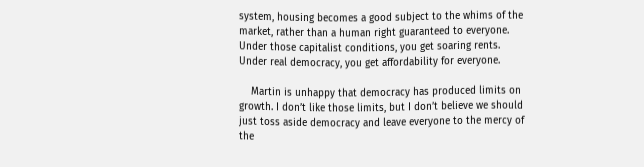system, housing becomes a good subject to the whims of the market, rather than a human right guaranteed to everyone. Under those capitalist conditions, you get soaring rents. Under real democracy, you get affordability for everyone.

    Martin is unhappy that democracy has produced limits on growth. I don’t like those limits, but I don’t believe we should just toss aside democracy and leave everyone to the mercy of the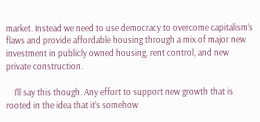market. Instead we need to use democracy to overcome capitalism’s flaws and provide affordable housing through a mix of major new investment in publicly owned housing, rent control, and new private construction.

    I’ll say this though. Any effort to support new growth that is rooted in the idea that it’s somehow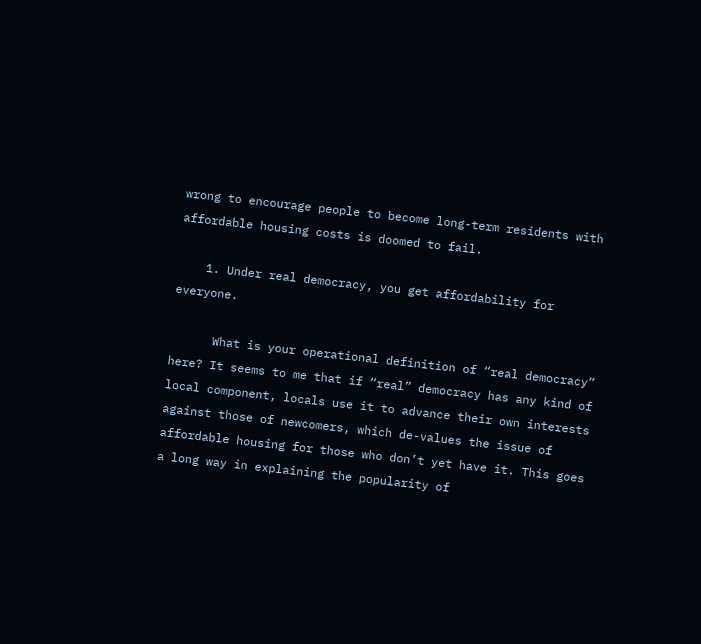wrong to encourage people to become long-term residents with affordable housing costs is doomed to fail.

    1. Under real democracy, you get affordability for everyone.

      What is your operational definition of “real democracy” here? It seems to me that if “real” democracy has any kind of local component, locals use it to advance their own interests against those of newcomers, which de-values the issue of affordable housing for those who don’t yet have it. This goes a long way in explaining the popularity of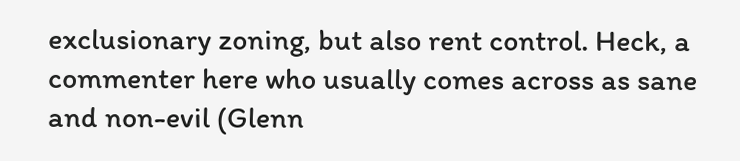exclusionary zoning, but also rent control. Heck, a commenter here who usually comes across as sane and non-evil (Glenn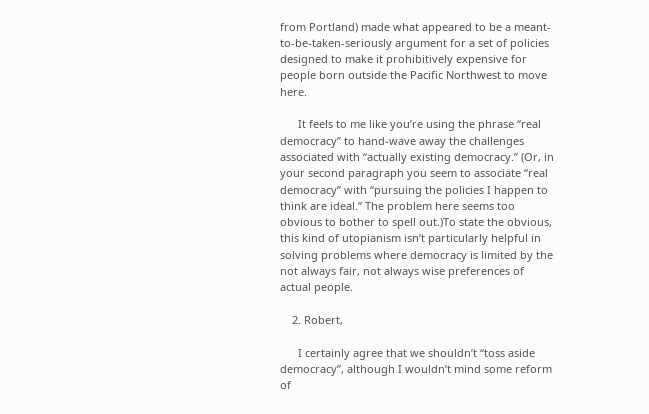from Portland) made what appeared to be a meant-to-be-taken-seriously argument for a set of policies designed to make it prohibitively expensive for people born outside the Pacific Northwest to move here.

      It feels to me like you’re using the phrase “real democracy” to hand-wave away the challenges associated with “actually existing democracy.” (Or, in your second paragraph you seem to associate “real democracy” with “pursuing the policies I happen to think are ideal.” The problem here seems too obvious to bother to spell out.)To state the obvious, this kind of utopianism isn’t particularly helpful in solving problems where democracy is limited by the not always fair, not always wise preferences of actual people.

    2. Robert,

      I certainly agree that we shouldn’t “toss aside democracy”, although I wouldn’t mind some reform of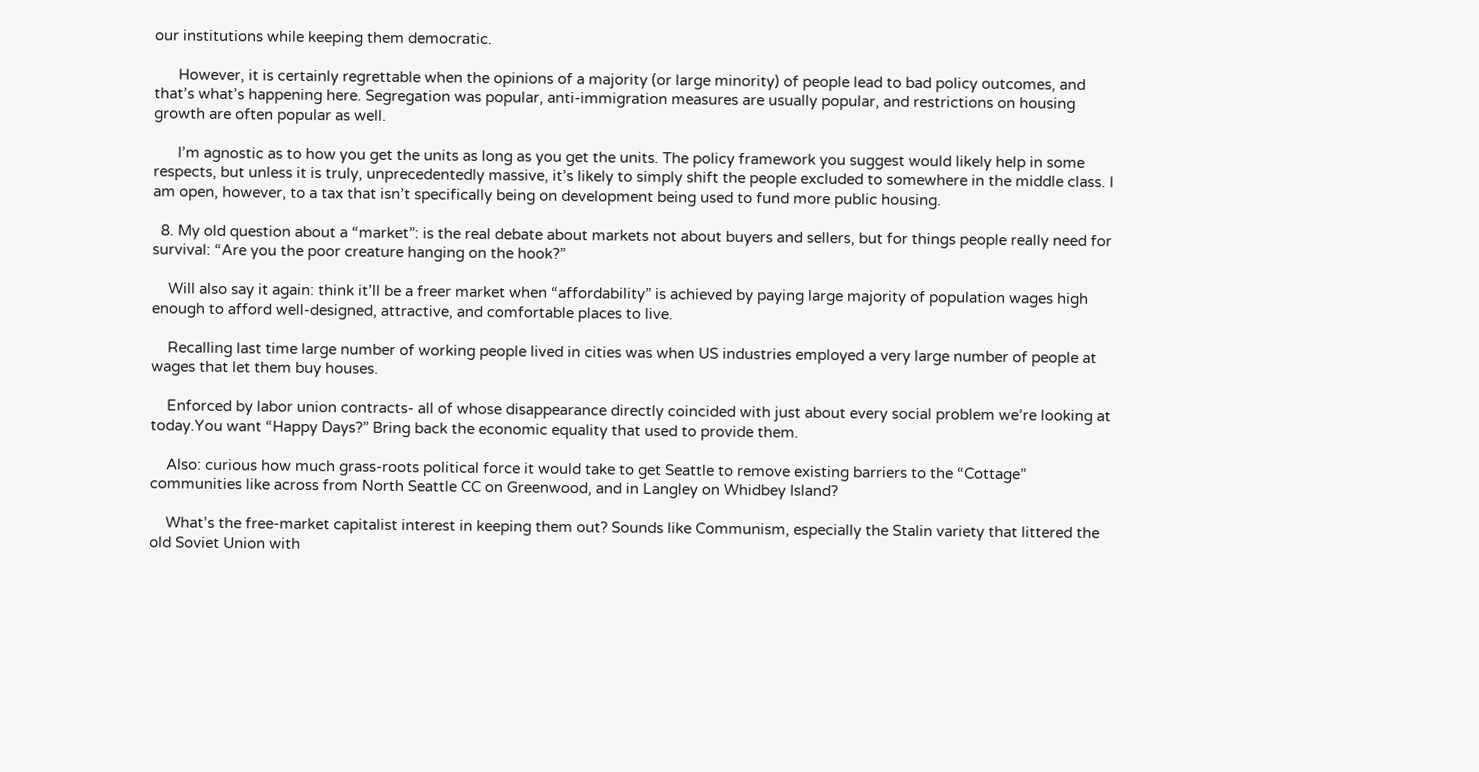our institutions while keeping them democratic.

      However, it is certainly regrettable when the opinions of a majority (or large minority) of people lead to bad policy outcomes, and that’s what’s happening here. Segregation was popular, anti-immigration measures are usually popular, and restrictions on housing growth are often popular as well.

      I’m agnostic as to how you get the units as long as you get the units. The policy framework you suggest would likely help in some respects, but unless it is truly, unprecedentedly massive, it’s likely to simply shift the people excluded to somewhere in the middle class. I am open, however, to a tax that isn’t specifically being on development being used to fund more public housing.

  8. My old question about a “market”: is the real debate about markets not about buyers and sellers, but for things people really need for survival: “Are you the poor creature hanging on the hook?”

    Will also say it again: think it’ll be a freer market when “affordability” is achieved by paying large majority of population wages high enough to afford well-designed, attractive, and comfortable places to live.

    Recalling last time large number of working people lived in cities was when US industries employed a very large number of people at wages that let them buy houses.

    Enforced by labor union contracts- all of whose disappearance directly coincided with just about every social problem we’re looking at today.You want “Happy Days?” Bring back the economic equality that used to provide them.

    Also: curious how much grass-roots political force it would take to get Seattle to remove existing barriers to the “Cottage” communities like across from North Seattle CC on Greenwood, and in Langley on Whidbey Island?

    What’s the free-market capitalist interest in keeping them out? Sounds like Communism, especially the Stalin variety that littered the old Soviet Union with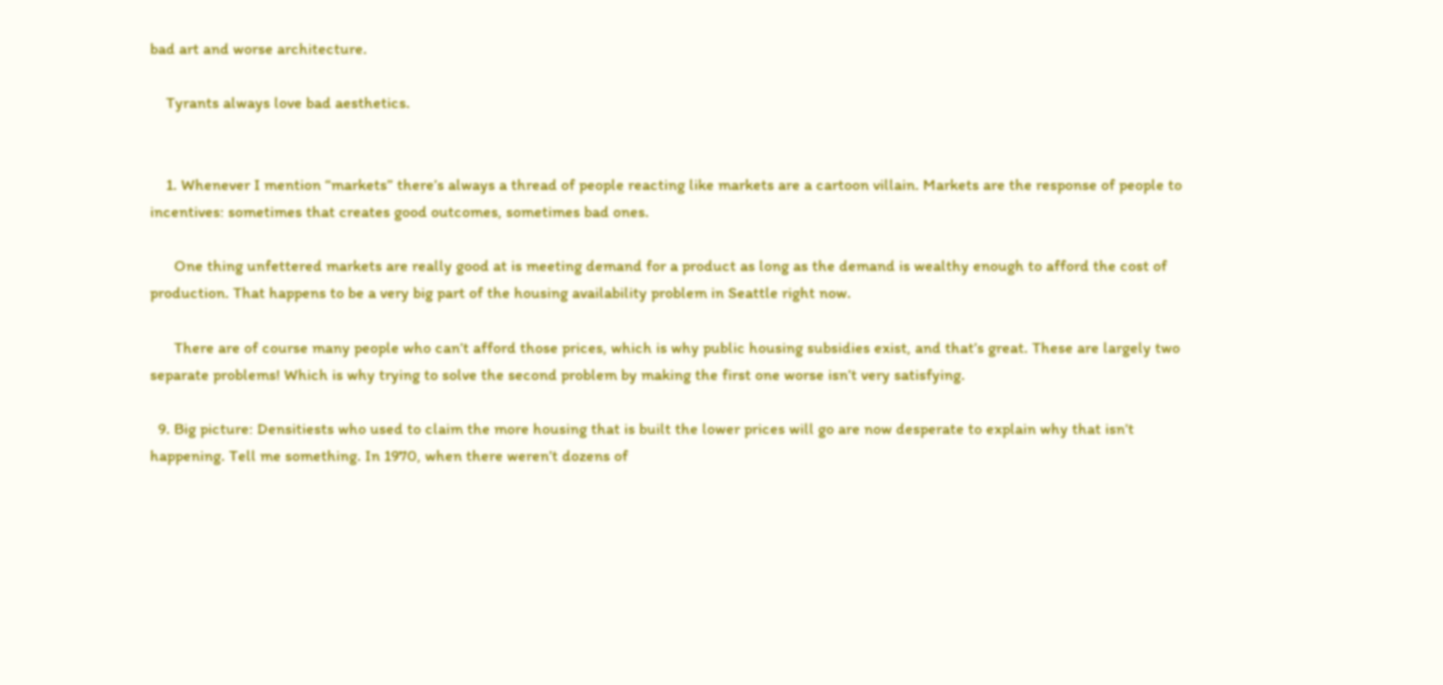bad art and worse architecture.

    Tyrants always love bad aesthetics.


    1. Whenever I mention “markets” there’s always a thread of people reacting like markets are a cartoon villain. Markets are the response of people to incentives: sometimes that creates good outcomes, sometimes bad ones.

      One thing unfettered markets are really good at is meeting demand for a product as long as the demand is wealthy enough to afford the cost of production. That happens to be a very big part of the housing availability problem in Seattle right now.

      There are of course many people who can’t afford those prices, which is why public housing subsidies exist, and that’s great. These are largely two separate problems! Which is why trying to solve the second problem by making the first one worse isn’t very satisfying.

  9. Big picture: Densitiests who used to claim the more housing that is built the lower prices will go are now desperate to explain why that isn’t happening. Tell me something. In 1970, when there weren’t dozens of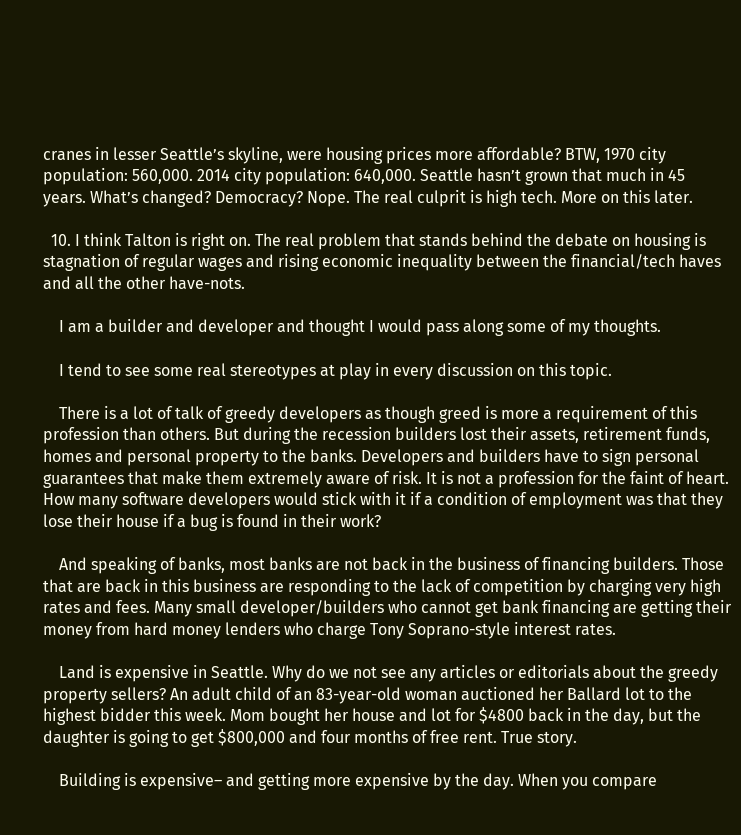cranes in lesser Seattle’s skyline, were housing prices more affordable? BTW, 1970 city population: 560,000. 2014 city population: 640,000. Seattle hasn’t grown that much in 45 years. What’s changed? Democracy? Nope. The real culprit is high tech. More on this later.

  10. I think Talton is right on. The real problem that stands behind the debate on housing is stagnation of regular wages and rising economic inequality between the financial/tech haves and all the other have-nots.

    I am a builder and developer and thought I would pass along some of my thoughts.

    I tend to see some real stereotypes at play in every discussion on this topic.

    There is a lot of talk of greedy developers as though greed is more a requirement of this profession than others. But during the recession builders lost their assets, retirement funds, homes and personal property to the banks. Developers and builders have to sign personal guarantees that make them extremely aware of risk. It is not a profession for the faint of heart. How many software developers would stick with it if a condition of employment was that they lose their house if a bug is found in their work?

    And speaking of banks, most banks are not back in the business of financing builders. Those that are back in this business are responding to the lack of competition by charging very high rates and fees. Many small developer/builders who cannot get bank financing are getting their money from hard money lenders who charge Tony Soprano-style interest rates.

    Land is expensive in Seattle. Why do we not see any articles or editorials about the greedy property sellers? An adult child of an 83-year-old woman auctioned her Ballard lot to the highest bidder this week. Mom bought her house and lot for $4800 back in the day, but the daughter is going to get $800,000 and four months of free rent. True story.

    Building is expensive– and getting more expensive by the day. When you compare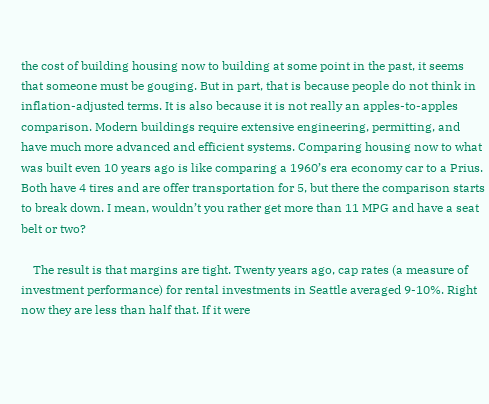the cost of building housing now to building at some point in the past, it seems that someone must be gouging. But in part, that is because people do not think in inflation-adjusted terms. It is also because it is not really an apples-to-apples comparison. Modern buildings require extensive engineering, permitting, and have much more advanced and efficient systems. Comparing housing now to what was built even 10 years ago is like comparing a 1960’s era economy car to a Prius. Both have 4 tires and are offer transportation for 5, but there the comparison starts to break down. I mean, wouldn’t you rather get more than 11 MPG and have a seat belt or two?

    The result is that margins are tight. Twenty years ago, cap rates (a measure of investment performance) for rental investments in Seattle averaged 9-10%. Right now they are less than half that. If it were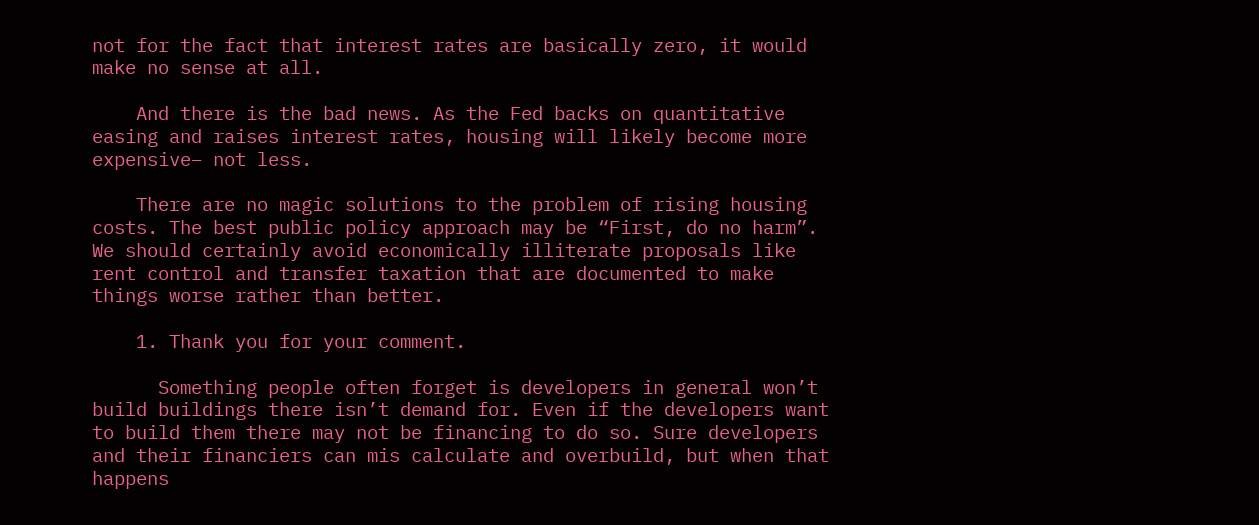not for the fact that interest rates are basically zero, it would make no sense at all.

    And there is the bad news. As the Fed backs on quantitative easing and raises interest rates, housing will likely become more expensive– not less.

    There are no magic solutions to the problem of rising housing costs. The best public policy approach may be “First, do no harm”. We should certainly avoid economically illiterate proposals like rent control and transfer taxation that are documented to make things worse rather than better.

    1. Thank you for your comment.

      Something people often forget is developers in general won’t build buildings there isn’t demand for. Even if the developers want to build them there may not be financing to do so. Sure developers and their financiers can mis calculate and overbuild, but when that happens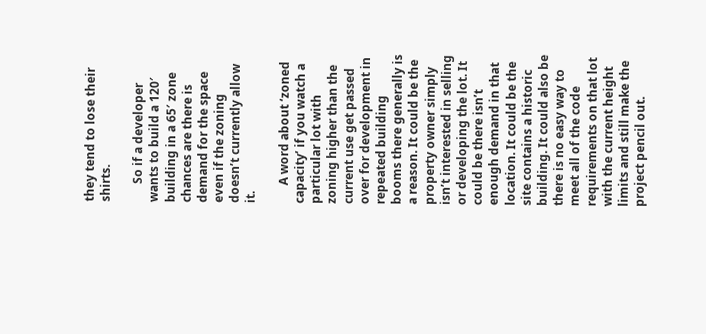they tend to lose their shirts.

      So if a developer wants to build a 120′ building in a 65′ zone chances are there is demand for the space even if the zoning doesn’t currently allow it.

      A word about ‘zoned capacity’ if you watch a particular lot with zoning higher than the current use get passed over for development in repeated building booms there generally is a reason. It could be the property owner simply isn’t interested in selling or developing the lot. It could be there isn’t enough demand in that location. It could be the site contains a historic building. It could also be there is no easy way to meet all of the code requirements on that lot with the current height limits and still make the project pencil out.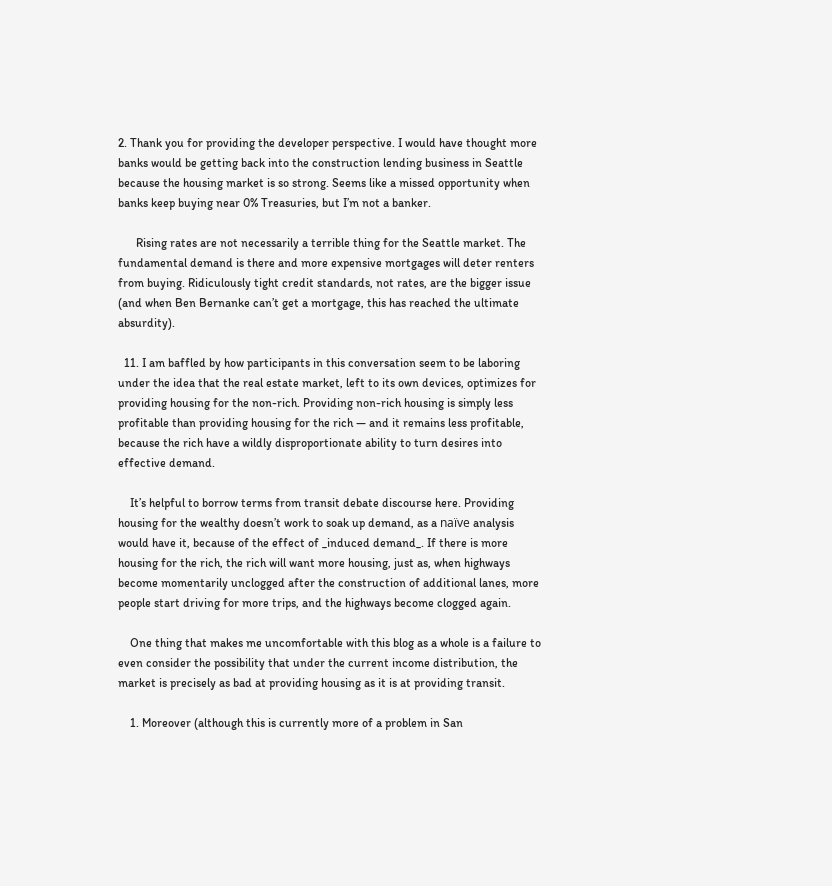2. Thank you for providing the developer perspective. I would have thought more banks would be getting back into the construction lending business in Seattle because the housing market is so strong. Seems like a missed opportunity when banks keep buying near 0% Treasuries, but I’m not a banker.

      Rising rates are not necessarily a terrible thing for the Seattle market. The fundamental demand is there and more expensive mortgages will deter renters from buying. Ridiculously tight credit standards, not rates, are the bigger issue (and when Ben Bernanke can’t get a mortgage, this has reached the ultimate absurdity).

  11. I am baffled by how participants in this conversation seem to be laboring under the idea that the real estate market, left to its own devices, optimizes for providing housing for the non-rich. Providing non-rich housing is simply less profitable than providing housing for the rich — and it remains less profitable, because the rich have a wildly disproportionate ability to turn desires into effective demand.

    It’s helpful to borrow terms from transit debate discourse here. Providing housing for the wealthy doesn’t work to soak up demand, as a naïve analysis would have it, because of the effect of _induced demand_. If there is more housing for the rich, the rich will want more housing, just as, when highways become momentarily unclogged after the construction of additional lanes, more people start driving for more trips, and the highways become clogged again.

    One thing that makes me uncomfortable with this blog as a whole is a failure to even consider the possibility that under the current income distribution, the market is precisely as bad at providing housing as it is at providing transit.

    1. Moreover (although this is currently more of a problem in San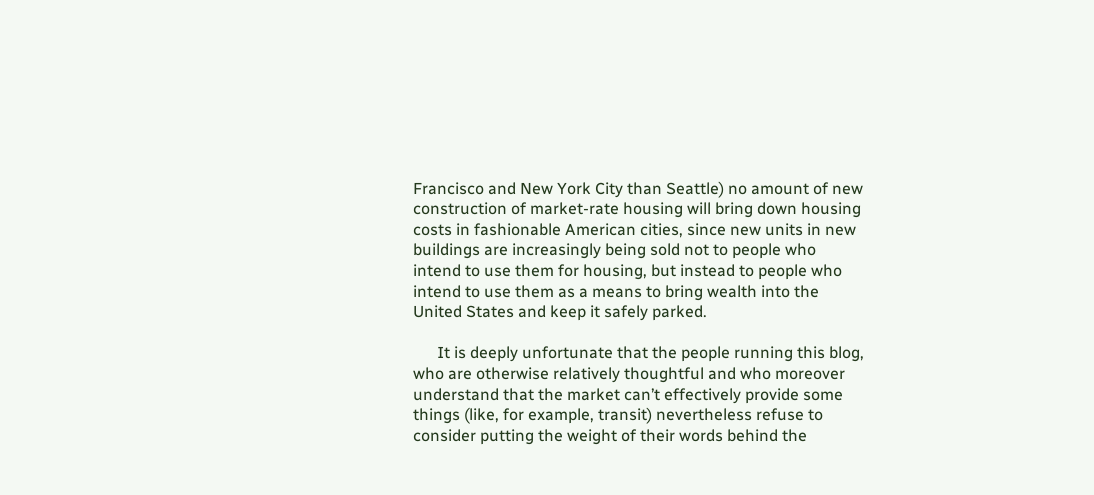Francisco and New York City than Seattle) no amount of new construction of market-rate housing will bring down housing costs in fashionable American cities, since new units in new buildings are increasingly being sold not to people who intend to use them for housing, but instead to people who intend to use them as a means to bring wealth into the United States and keep it safely parked.

      It is deeply unfortunate that the people running this blog, who are otherwise relatively thoughtful and who moreover understand that the market can’t effectively provide some things (like, for example, transit) nevertheless refuse to consider putting the weight of their words behind the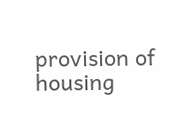provision of housing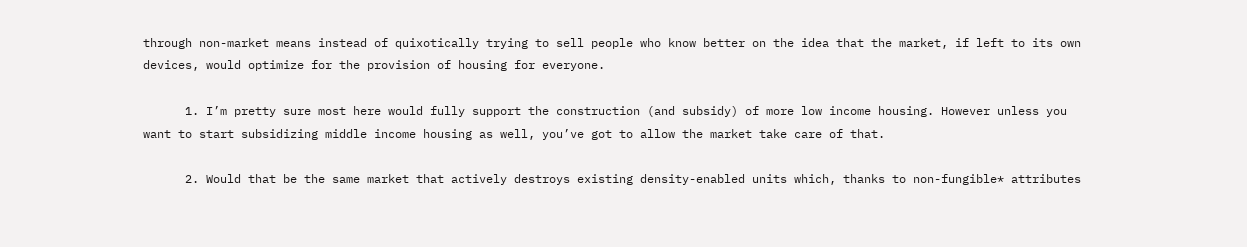through non-market means instead of quixotically trying to sell people who know better on the idea that the market, if left to its own devices, would optimize for the provision of housing for everyone.

      1. I’m pretty sure most here would fully support the construction (and subsidy) of more low income housing. However unless you want to start subsidizing middle income housing as well, you’ve got to allow the market take care of that.

      2. Would that be the same market that actively destroys existing density-enabled units which, thanks to non-fungible* attributes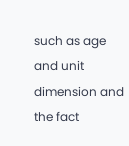such as age and unit dimension and the fact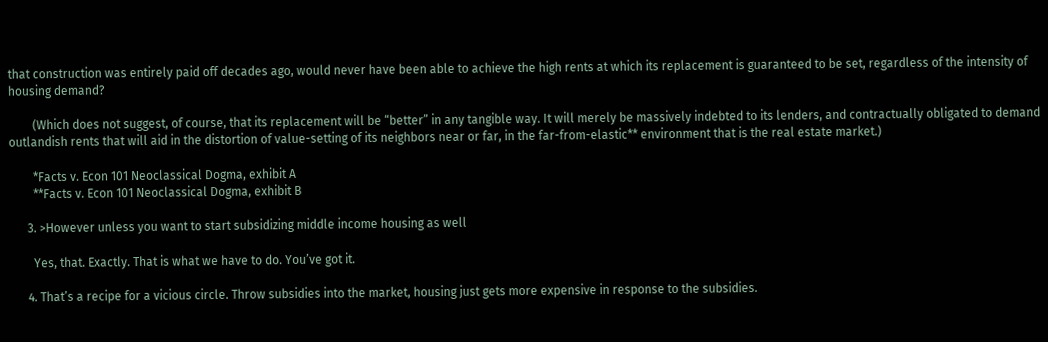that construction was entirely paid off decades ago, would never have been able to achieve the high rents at which its replacement is guaranteed to be set, regardless of the intensity of housing demand?

        (Which does not suggest, of course, that its replacement will be “better” in any tangible way. It will merely be massively indebted to its lenders, and contractually obligated to demand outlandish rents that will aid in the distortion of value-setting of its neighbors near or far, in the far-from-elastic** environment that is the real estate market.)

        *Facts v. Econ 101 Neoclassical Dogma, exhibit A
        **Facts v. Econ 101 Neoclassical Dogma, exhibit B

      3. >However unless you want to start subsidizing middle income housing as well

        Yes, that. Exactly. That is what we have to do. You’ve got it.

      4. That’s a recipe for a vicious circle. Throw subsidies into the market, housing just gets more expensive in response to the subsidies.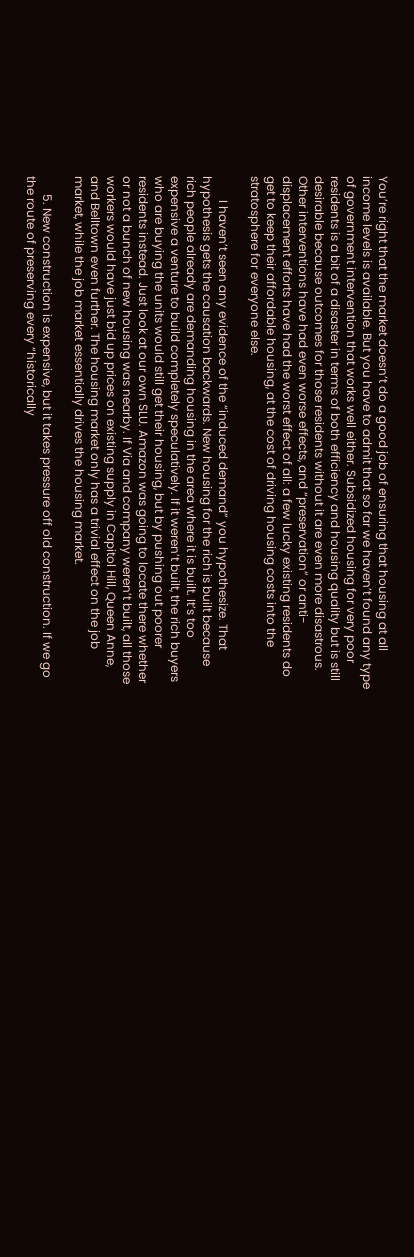You’re right that the market doesn’t do a good job of ensuring that housing at all income levels is available. But you have to admit that so far we haven’t found any type of government intervention that works well either. Subsidized housing for very poor residents is a bit of a disaster in terms of both efficiency and housing quality but is still desirable because outcomes for those residents without it are even more disastrous. Other interventions have had even worse effects, and “preservation” or anti-displacement efforts have had the worst effect of all: a few lucky existing residents do get to keep their affordable housing, at the cost of driving housing costs into the stratosphere for everyone else.

        I haven’t seen any evidence of the “induced demand” you hypothesize. That hypothesis gets the causation backwards. New housing for the rich is built because rich people already are demanding housing in the area where it is built. It’s too expensive a venture to build completely speculatively. If it weren’t built, the rich buyers who are buying the units would still get their housing, but by pushing out poorer residents instead. Just look at our own SLU. Amazon was going to locate there whether or not a bunch of new housing was nearby. If Via and company weren’t built, all those workers would have just bid up prices on existing supply in Capitol Hill, Queen Anne, and Belltown even further. The housing market only has a trivial effect on the job market, while the job market essentially drives the housing market.

      5. New construction is expensive, but it takes pressure off old construction. If we go the route of preserving every “historically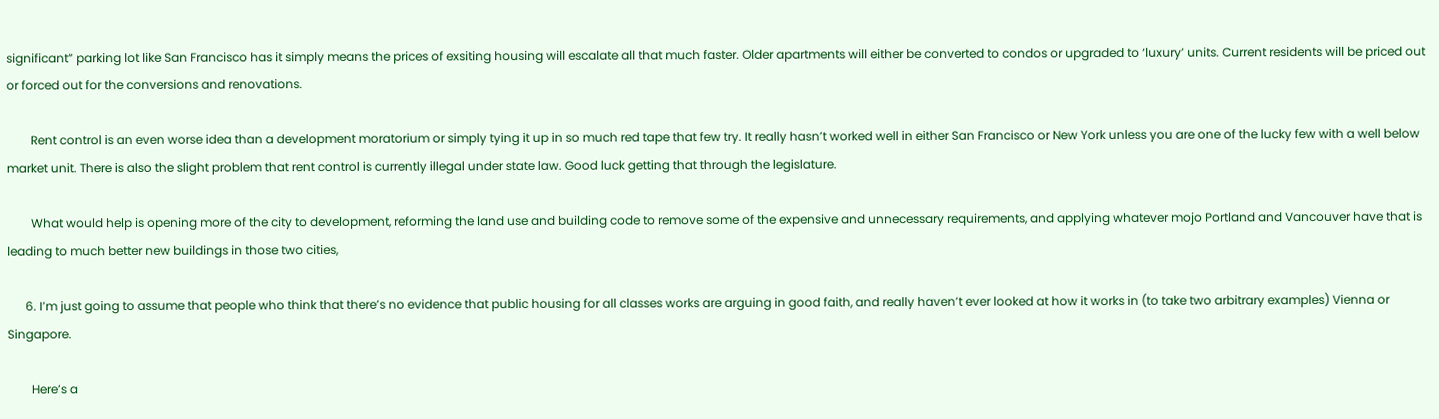significant” parking lot like San Francisco has it simply means the prices of exsiting housing will escalate all that much faster. Older apartments will either be converted to condos or upgraded to ‘luxury’ units. Current residents will be priced out or forced out for the conversions and renovations.

        Rent control is an even worse idea than a development moratorium or simply tying it up in so much red tape that few try. It really hasn’t worked well in either San Francisco or New York unless you are one of the lucky few with a well below market unit. There is also the slight problem that rent control is currently illegal under state law. Good luck getting that through the legislature.

        What would help is opening more of the city to development, reforming the land use and building code to remove some of the expensive and unnecessary requirements, and applying whatever mojo Portland and Vancouver have that is leading to much better new buildings in those two cities,

      6. I’m just going to assume that people who think that there’s no evidence that public housing for all classes works are arguing in good faith, and really haven’t ever looked at how it works in (to take two arbitrary examples) Vienna or Singapore.

        Here’s a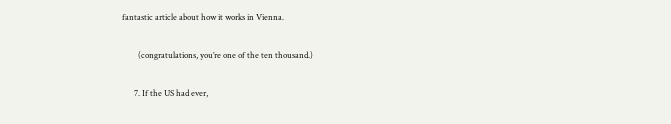fantastic article about how it works in Vienna.

        (congratulations, you’re one of the ten thousand.)

      7. If the US had ever,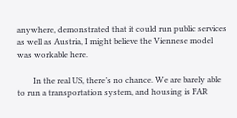anywhere, demonstrated that it could run public services as well as Austria, I might believe the Viennese model was workable here.

        In the real US, there’s no chance. We are barely able to run a transportation system, and housing is FAR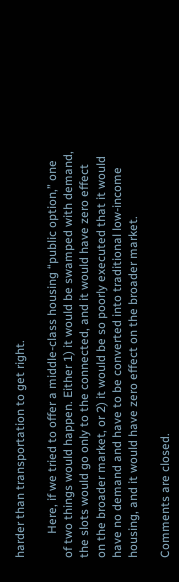harder than transportation to get right.

        Here, if we tried to offer a middle-class housing “public option,” one of two things would happen. Either 1) it would be swamped with demand, the slots would go only to the connected, and it would have zero effect on the broader market, or 2) it would be so poorly executed that it would have no demand and have to be converted into traditional low-income housing, and it would have zero effect on the broader market.

Comments are closed.